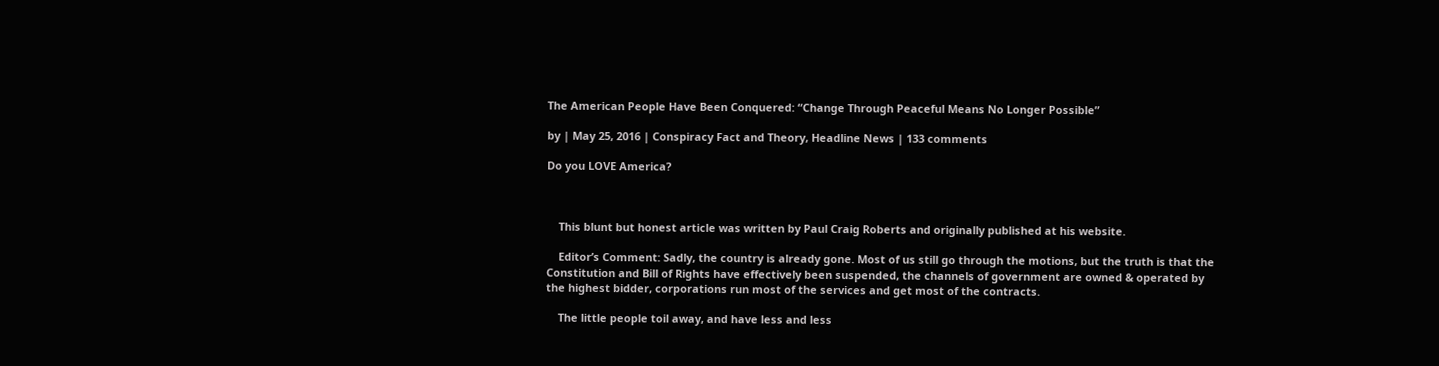The American People Have Been Conquered: “Change Through Peaceful Means No Longer Possible”

by | May 25, 2016 | Conspiracy Fact and Theory, Headline News | 133 comments

Do you LOVE America?



    This blunt but honest article was written by Paul Craig Roberts and originally published at his website.

    Editor’s Comment: Sadly, the country is already gone. Most of us still go through the motions, but the truth is that the Constitution and Bill of Rights have effectively been suspended, the channels of government are owned & operated by the highest bidder, corporations run most of the services and get most of the contracts.

    The little people toil away, and have less and less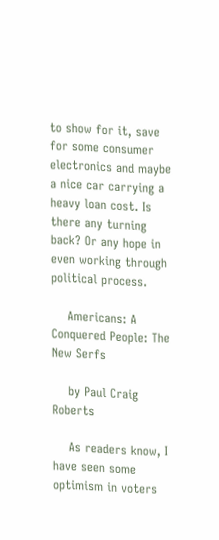to show for it, save for some consumer electronics and maybe a nice car carrying a heavy loan cost. Is there any turning back? Or any hope in even working through political process.

    Americans: A Conquered People: The New Serfs

    by Paul Craig Roberts

    As readers know, I have seen some optimism in voters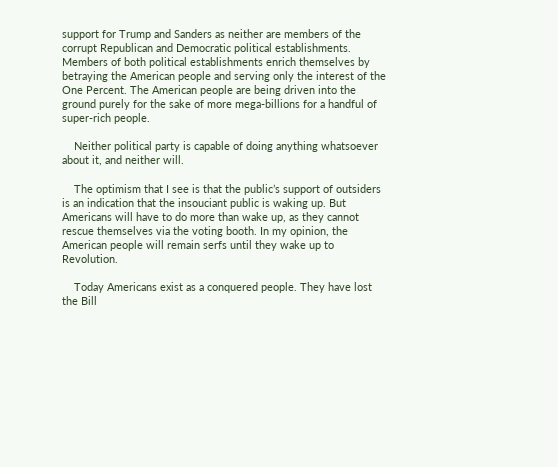support for Trump and Sanders as neither are members of the corrupt Republican and Democratic political establishments. Members of both political establishments enrich themselves by betraying the American people and serving only the interest of the One Percent. The American people are being driven into the ground purely for the sake of more mega-billions for a handful of super-rich people.

    Neither political party is capable of doing anything whatsoever about it, and neither will.

    The optimism that I see is that the public’s support of outsiders is an indication that the insouciant public is waking up. But Americans will have to do more than wake up, as they cannot rescue themselves via the voting booth. In my opinion, the American people will remain serfs until they wake up to Revolution.

    Today Americans exist as a conquered people. They have lost the Bill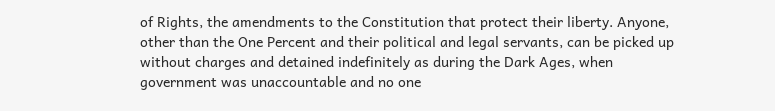of Rights, the amendments to the Constitution that protect their liberty. Anyone, other than the One Percent and their political and legal servants, can be picked up without charges and detained indefinitely as during the Dark Ages, when government was unaccountable and no one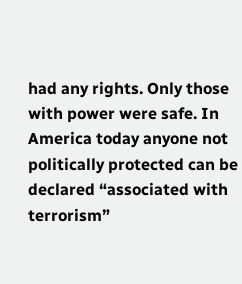had any rights. Only those with power were safe. In America today anyone not politically protected can be declared “associated with terrorism”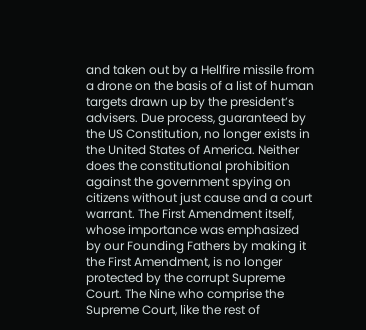and taken out by a Hellfire missile from a drone on the basis of a list of human targets drawn up by the president’s advisers. Due process, guaranteed by the US Constitution, no longer exists in the United States of America. Neither does the constitutional prohibition against the government spying on citizens without just cause and a court warrant. The First Amendment itself, whose importance was emphasized by our Founding Fathers by making it the First Amendment, is no longer protected by the corrupt Supreme Court. The Nine who comprise the Supreme Court, like the rest of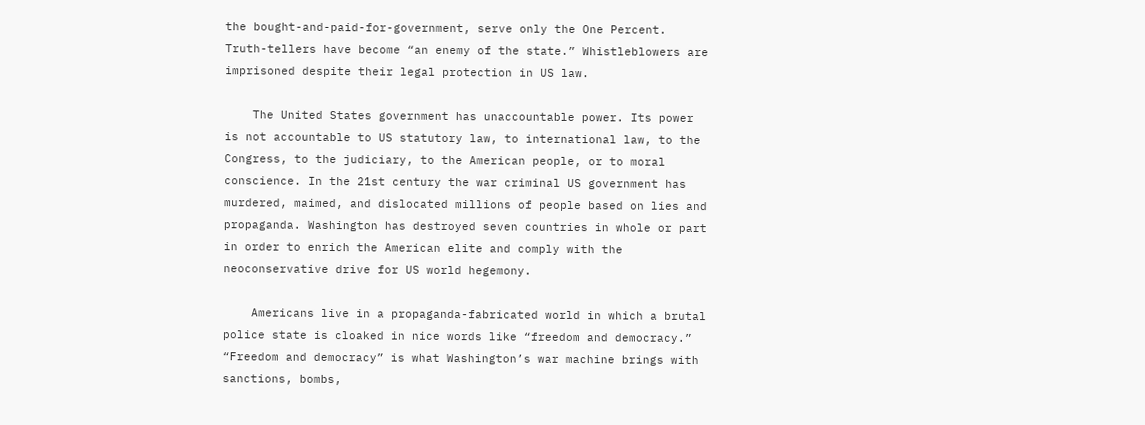the bought-and-paid-for-government, serve only the One Percent. Truth-tellers have become “an enemy of the state.” Whistleblowers are imprisoned despite their legal protection in US law.

    The United States government has unaccountable power. Its power is not accountable to US statutory law, to international law, to the Congress, to the judiciary, to the American people, or to moral conscience. In the 21st century the war criminal US government has murdered, maimed, and dislocated millions of people based on lies and propaganda. Washington has destroyed seven countries in whole or part in order to enrich the American elite and comply with the neoconservative drive for US world hegemony.

    Americans live in a propaganda-fabricated world in which a brutal police state is cloaked in nice words like “freedom and democracy.” “Freedom and democracy” is what Washington’s war machine brings with sanctions, bombs,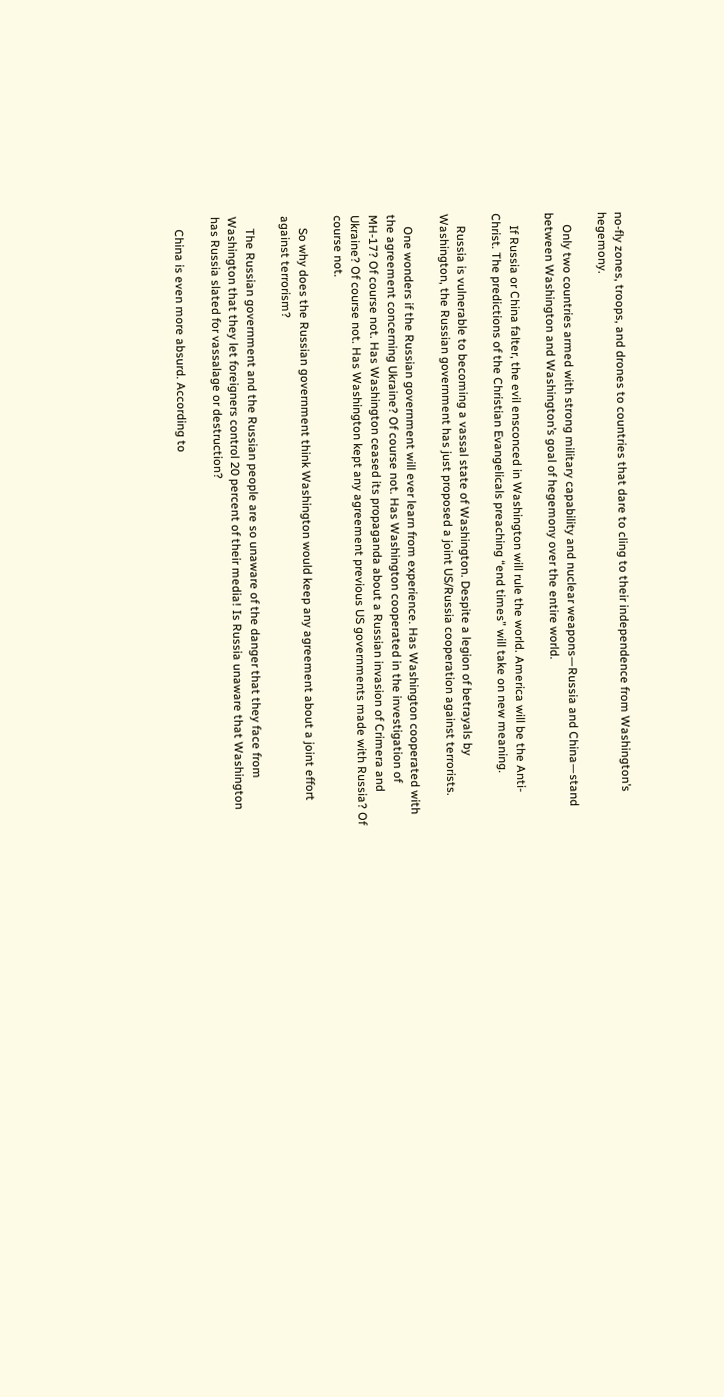no-fly zones, troops, and drones to countries that dare to cling to their independence from Washington’s hegemony.

    Only two countries armed with strong military capability and nuclear weapons—Russia and China—stand between Washington and Washington’s goal of hegemony over the entire world.

    If Russia or China falter, the evil ensconced in Washington will rule the world. America will be the Anti-Christ. The predictions of the Christian Evangelicals preaching “end times” will take on new meaning.

    Russia is vulnerable to becoming a vassal state of Washington. Despite a legion of betrayals by Washington, the Russian government has just proposed a joint US/Russia cooperation against terrorists.

    One wonders if the Russian government will ever learn from experience. Has Washington cooperated with the agreement concerning Ukraine? Of course not. Has Washington cooperated in the investigation of MH-17? Of course not. Has Washington ceased its propaganda about a Russian invasion of Crimera and Ukraine? Of course not. Has Washington kept any agreement previous US governments made with Russia? Of course not.

    So why does the Russian government think Washington would keep any agreement about a joint effort against terrorism?

    The Russian government and the Russian people are so unaware of the danger that they face from Washington that they let foreigners control 20 percent of their media! Is Russia unaware that Washington has Russia slated for vassalage or destruction?

    China is even more absurd. According to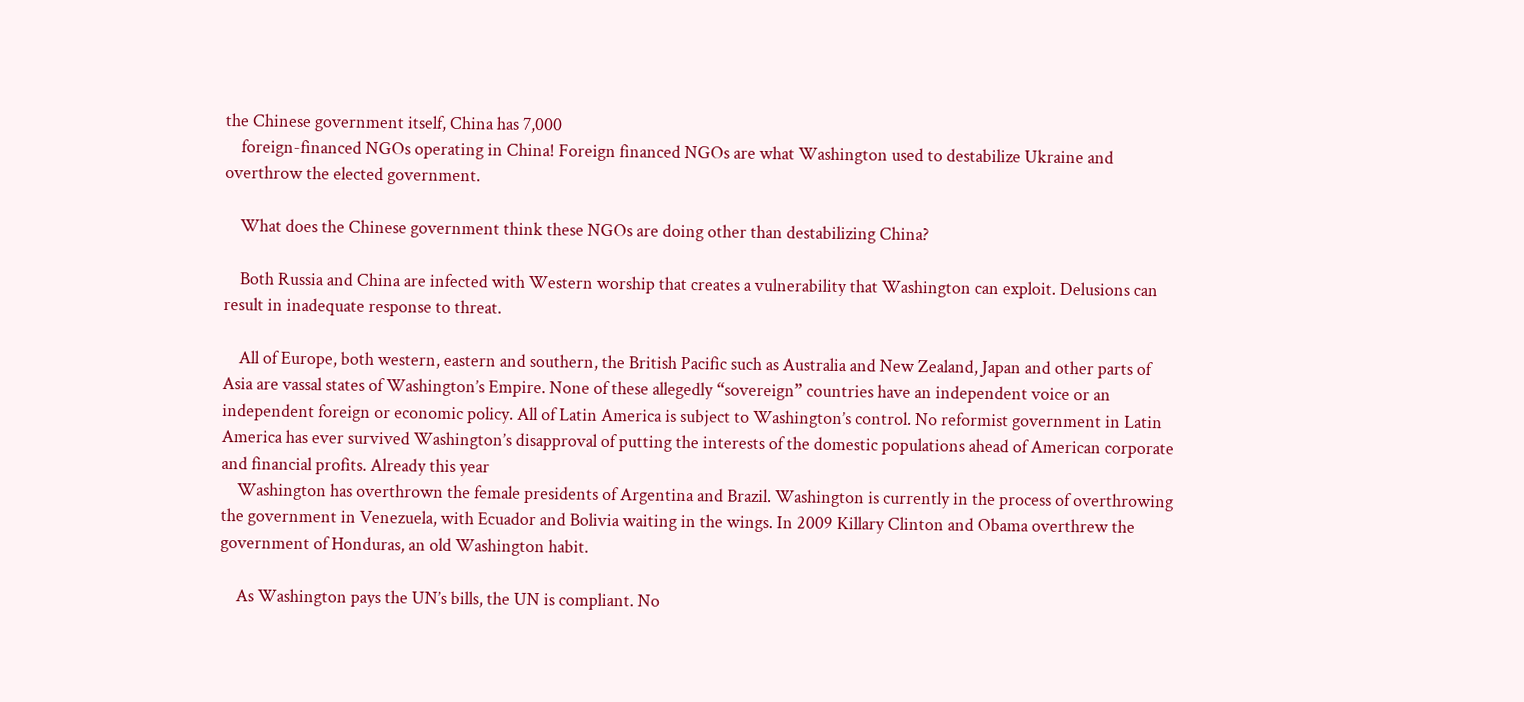the Chinese government itself, China has 7,000
    foreign-financed NGOs operating in China! Foreign financed NGOs are what Washington used to destabilize Ukraine and overthrow the elected government.

    What does the Chinese government think these NGOs are doing other than destabilizing China?

    Both Russia and China are infected with Western worship that creates a vulnerability that Washington can exploit. Delusions can result in inadequate response to threat.

    All of Europe, both western, eastern and southern, the British Pacific such as Australia and New Zealand, Japan and other parts of Asia are vassal states of Washington’s Empire. None of these allegedly “sovereign” countries have an independent voice or an independent foreign or economic policy. All of Latin America is subject to Washington’s control. No reformist government in Latin America has ever survived Washington’s disapproval of putting the interests of the domestic populations ahead of American corporate and financial profits. Already this year
    Washington has overthrown the female presidents of Argentina and Brazil. Washington is currently in the process of overthrowing the government in Venezuela, with Ecuador and Bolivia waiting in the wings. In 2009 Killary Clinton and Obama overthrew the government of Honduras, an old Washington habit.

    As Washington pays the UN’s bills, the UN is compliant. No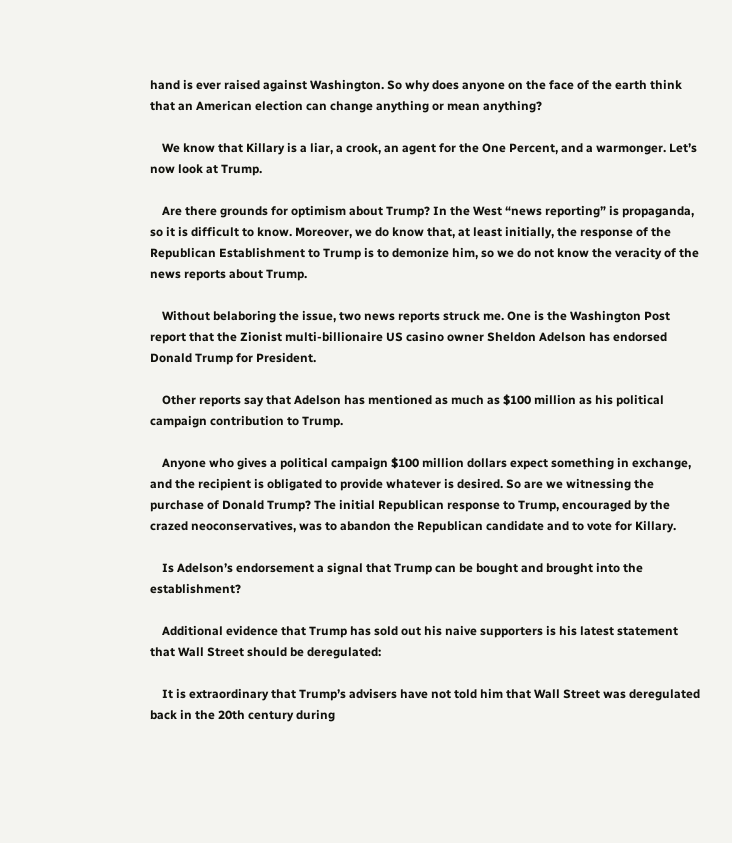hand is ever raised against Washington. So why does anyone on the face of the earth think that an American election can change anything or mean anything?

    We know that Killary is a liar, a crook, an agent for the One Percent, and a warmonger. Let’s now look at Trump.

    Are there grounds for optimism about Trump? In the West “news reporting” is propaganda, so it is difficult to know. Moreover, we do know that, at least initially, the response of the Republican Establishment to Trump is to demonize him, so we do not know the veracity of the news reports about Trump.

    Without belaboring the issue, two news reports struck me. One is the Washington Post report that the Zionist multi-billionaire US casino owner Sheldon Adelson has endorsed Donald Trump for President.

    Other reports say that Adelson has mentioned as much as $100 million as his political campaign contribution to Trump.

    Anyone who gives a political campaign $100 million dollars expect something in exchange, and the recipient is obligated to provide whatever is desired. So are we witnessing the purchase of Donald Trump? The initial Republican response to Trump, encouraged by the crazed neoconservatives, was to abandon the Republican candidate and to vote for Killary.

    Is Adelson’s endorsement a signal that Trump can be bought and brought into the establishment?

    Additional evidence that Trump has sold out his naive supporters is his latest statement that Wall Street should be deregulated:

    It is extraordinary that Trump’s advisers have not told him that Wall Street was deregulated back in the 20th century during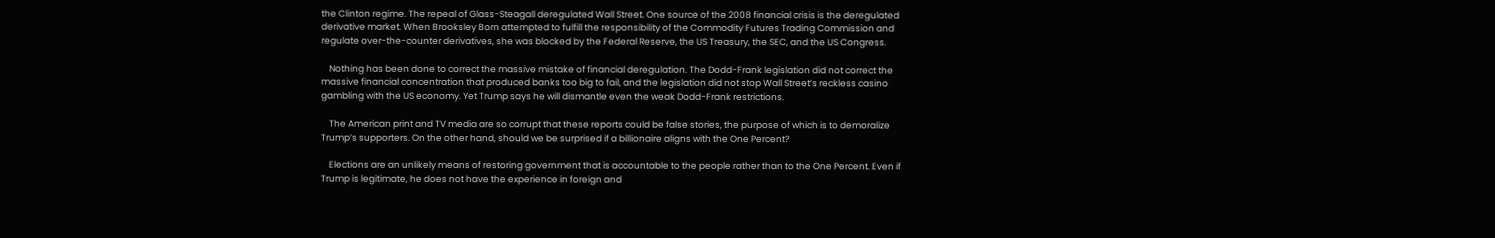the Clinton regime. The repeal of Glass-Steagall deregulated Wall Street. One source of the 2008 financial crisis is the deregulated derivative market. When Brooksley Born attempted to fulfill the responsibility of the Commodity Futures Trading Commission and regulate over-the-counter derivatives, she was blocked by the Federal Reserve, the US Treasury, the SEC, and the US Congress.

    Nothing has been done to correct the massive mistake of financial deregulation. The Dodd-Frank legislation did not correct the massive financial concentration that produced banks too big to fail, and the legislation did not stop Wall Street’s reckless casino gambling with the US economy. Yet Trump says he will dismantle even the weak Dodd-Frank restrictions.

    The American print and TV media are so corrupt that these reports could be false stories, the purpose of which is to demoralize Trump’s supporters. On the other hand, should we be surprised if a billionaire aligns with the One Percent?

    Elections are an unlikely means of restoring government that is accountable to the people rather than to the One Percent. Even if Trump is legitimate, he does not have the experience in foreign and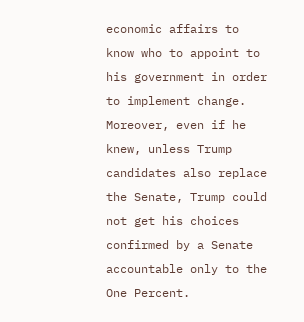economic affairs to know who to appoint to his government in order to implement change. Moreover, even if he knew, unless Trump candidates also replace the Senate, Trump could not get his choices confirmed by a Senate accountable only to the One Percent.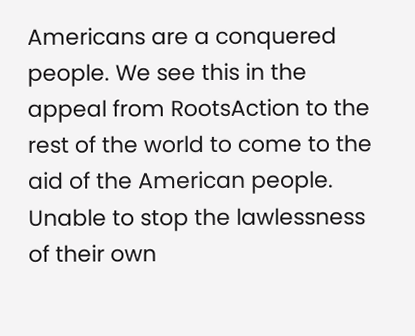Americans are a conquered people. We see this in the appeal from RootsAction to the rest of the world to come to the aid of the American people. Unable to stop the lawlessness of their own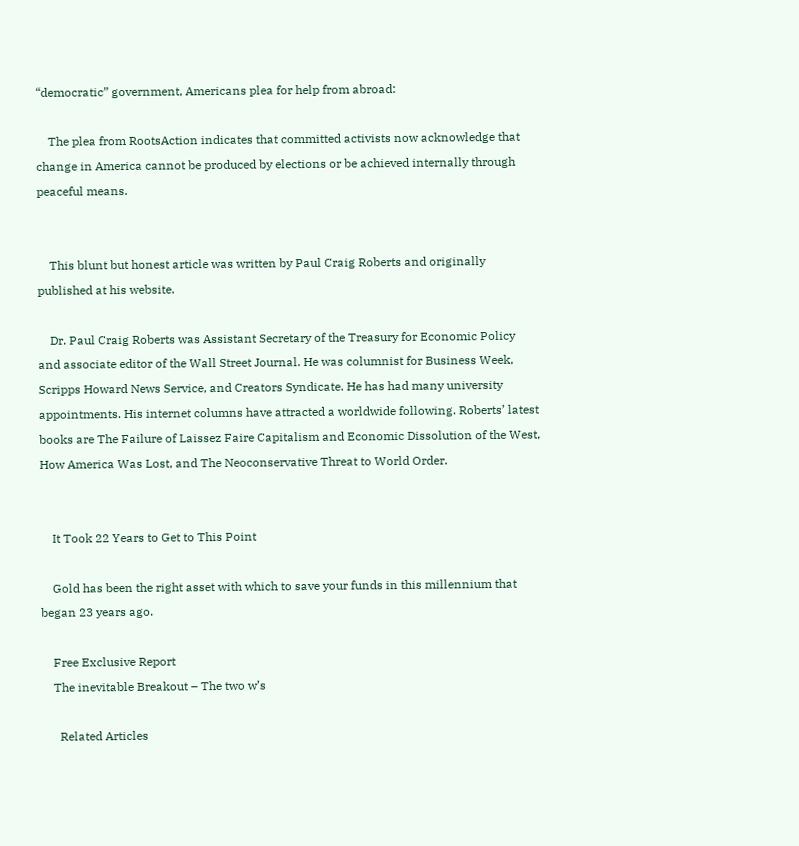“democratic” government, Americans plea for help from abroad:

    The plea from RootsAction indicates that committed activists now acknowledge that change in America cannot be produced by elections or be achieved internally through peaceful means.


    This blunt but honest article was written by Paul Craig Roberts and originally published at his website.

    Dr. Paul Craig Roberts was Assistant Secretary of the Treasury for Economic Policy and associate editor of the Wall Street Journal. He was columnist for Business Week, Scripps Howard News Service, and Creators Syndicate. He has had many university appointments. His internet columns have attracted a worldwide following. Roberts’ latest books are The Failure of Laissez Faire Capitalism and Economic Dissolution of the West, How America Was Lost, and The Neoconservative Threat to World Order.


    It Took 22 Years to Get to This Point

    Gold has been the right asset with which to save your funds in this millennium that began 23 years ago.

    Free Exclusive Report
    The inevitable Breakout – The two w’s

      Related Articles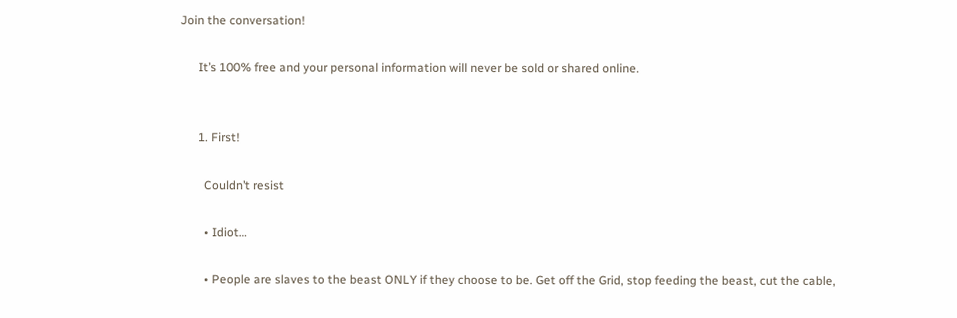Join the conversation!

      It’s 100% free and your personal information will never be sold or shared online.


      1. First!

        Couldn’t resist

        • Idiot…

        • People are slaves to the beast ONLY if they choose to be. Get off the Grid, stop feeding the beast, cut the cable,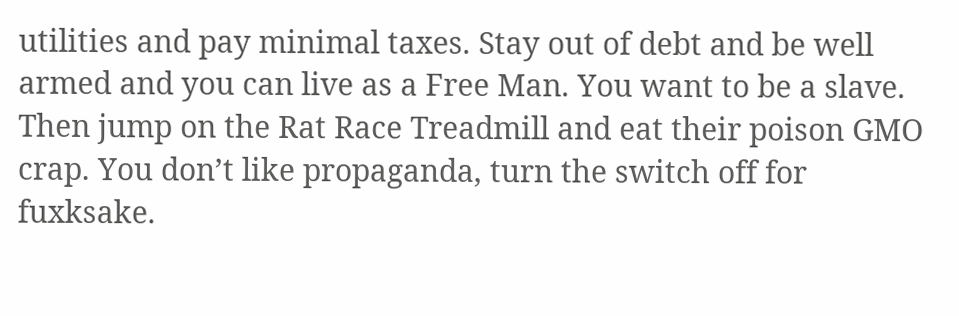utilities and pay minimal taxes. Stay out of debt and be well armed and you can live as a Free Man. You want to be a slave. Then jump on the Rat Race Treadmill and eat their poison GMO crap. You don’t like propaganda, turn the switch off for fuxksake.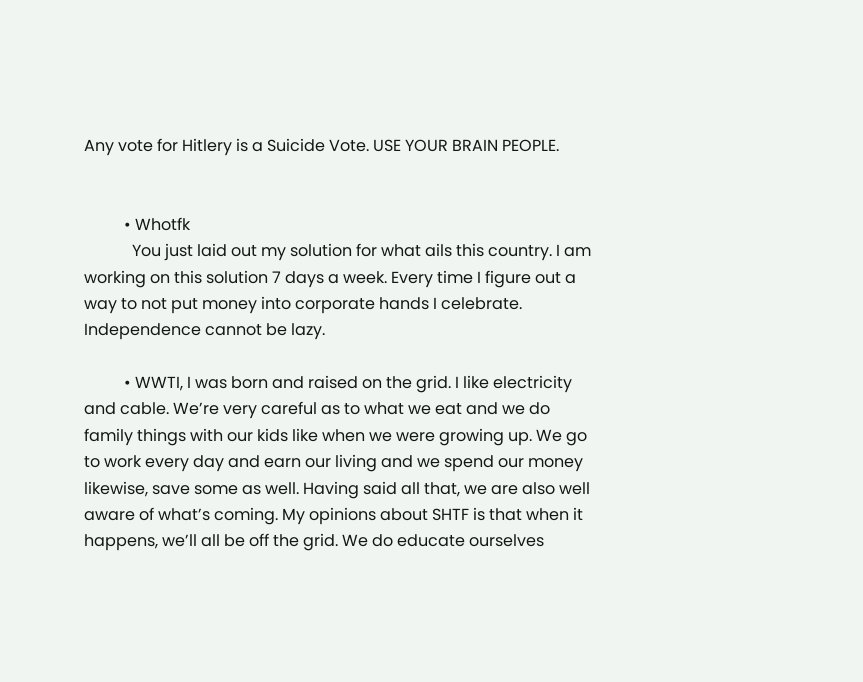Any vote for Hitlery is a Suicide Vote. USE YOUR BRAIN PEOPLE.


          • Whotfk
            You just laid out my solution for what ails this country. I am working on this solution 7 days a week. Every time I figure out a way to not put money into corporate hands I celebrate. Independence cannot be lazy.

          • WWTI, I was born and raised on the grid. I like electricity and cable. We’re very careful as to what we eat and we do family things with our kids like when we were growing up. We go to work every day and earn our living and we spend our money likewise, save some as well. Having said all that, we are also well aware of what’s coming. My opinions about SHTF is that when it happens, we’ll all be off the grid. We do educate ourselves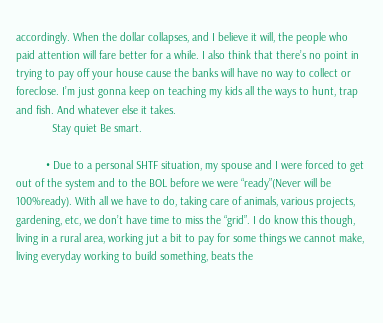accordingly. When the dollar collapses, and I believe it will, the people who paid attention will fare better for a while. I also think that there’s no point in trying to pay off your house cause the banks will have no way to collect or foreclose. I’m just gonna keep on teaching my kids all the ways to hunt, trap and fish. And whatever else it takes.
            Stay quiet Be smart.

          • Due to a personal SHTF situation, my spouse and I were forced to get out of the system and to the BOL before we were “ready”(Never will be 100%ready). With all we have to do, taking care of animals, various projects, gardening, etc, we don’t have time to miss the “grid”. I do know this though, living in a rural area, working jut a bit to pay for some things we cannot make, living everyday working to build something, beats the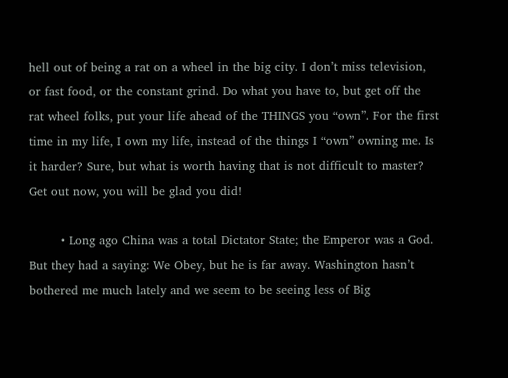hell out of being a rat on a wheel in the big city. I don’t miss television, or fast food, or the constant grind. Do what you have to, but get off the rat wheel folks, put your life ahead of the THINGS you “own”. For the first time in my life, I own my life, instead of the things I “own” owning me. Is it harder? Sure, but what is worth having that is not difficult to master? Get out now, you will be glad you did!

        • Long ago China was a total Dictator State; the Emperor was a God. But they had a saying: We Obey, but he is far away. Washington hasn’t bothered me much lately and we seem to be seeing less of Big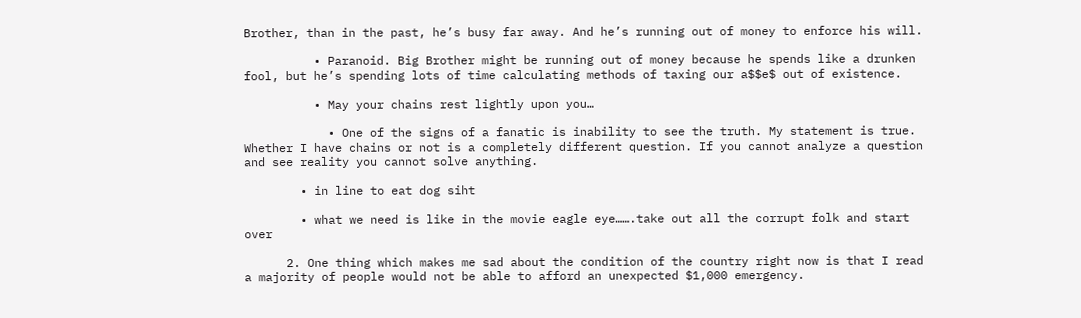Brother, than in the past, he’s busy far away. And he’s running out of money to enforce his will.

          • Paranoid. Big Brother might be running out of money because he spends like a drunken fool, but he’s spending lots of time calculating methods of taxing our a$$e$ out of existence.

          • May your chains rest lightly upon you…

            • One of the signs of a fanatic is inability to see the truth. My statement is true. Whether I have chains or not is a completely different question. If you cannot analyze a question and see reality you cannot solve anything.

        • in line to eat dog siht

        • what we need is like in the movie eagle eye…….take out all the corrupt folk and start over

      2. One thing which makes me sad about the condition of the country right now is that I read a majority of people would not be able to afford an unexpected $1,000 emergency.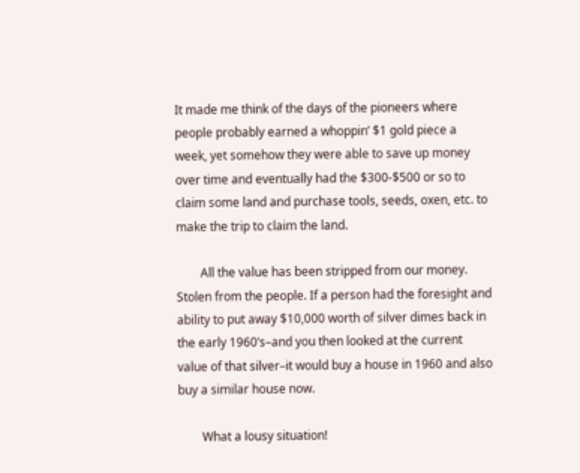It made me think of the days of the pioneers where people probably earned a whoppin’ $1 gold piece a week, yet somehow they were able to save up money over time and eventually had the $300-$500 or so to claim some land and purchase tools, seeds, oxen, etc. to make the trip to claim the land.

        All the value has been stripped from our money. Stolen from the people. If a person had the foresight and ability to put away $10,000 worth of silver dimes back in the early 1960’s–and you then looked at the current value of that silver–it would buy a house in 1960 and also buy a similar house now.

        What a lousy situation!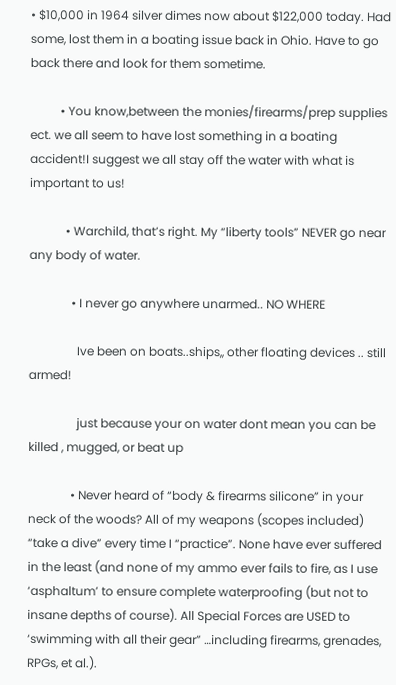• $10,000 in 1964 silver dimes now about $122,000 today. Had some, lost them in a boating issue back in Ohio. Have to go back there and look for them sometime.

          • You know,between the monies/firearms/prep supplies ect. we all seem to have lost something in a boating accident!I suggest we all stay off the water with what is important to us!

            • Warchild, that’s right. My “liberty tools” NEVER go near any body of water.

              • I never go anywhere unarmed.. NO WHERE

                Ive been on boats..ships,, other floating devices .. still armed!

                just because your on water dont mean you can be killed , mugged, or beat up

              • Never heard of “body & firearms silicone” in your neck of the woods? All of my weapons (scopes included) “take a dive” every time I “practice”. None have ever suffered in the least (and none of my ammo ever fails to fire, as I use ‘asphaltum’ to ensure complete waterproofing (but not to insane depths of course). All Special Forces are USED to ‘swimming with all their gear” …including firearms, grenades, RPGs, et al.).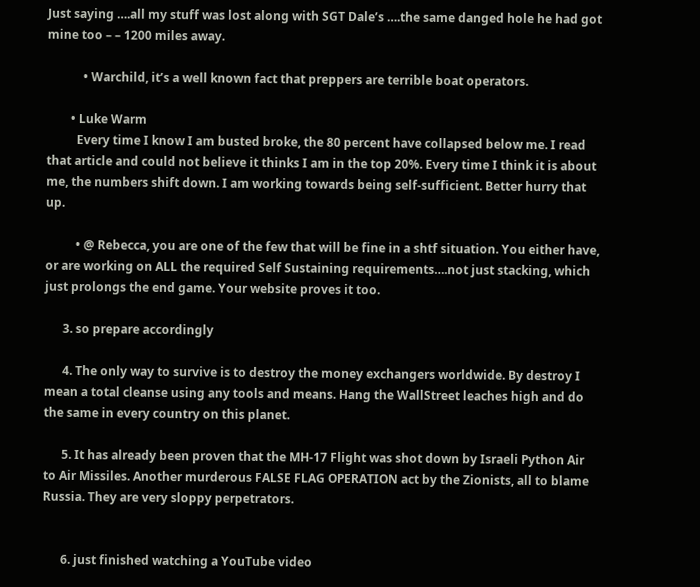Just saying ….all my stuff was lost along with SGT Dale’s ….the same danged hole he had got mine too – – 1200 miles away.

            • Warchild, it’s a well known fact that preppers are terrible boat operators.

        • Luke Warm
          Every time I know I am busted broke, the 80 percent have collapsed below me. I read that article and could not believe it thinks I am in the top 20%. Every time I think it is about me, the numbers shift down. I am working towards being self-sufficient. Better hurry that up.

          • @ Rebecca, you are one of the few that will be fine in a shtf situation. You either have, or are working on ALL the required Self Sustaining requirements….not just stacking, which just prolongs the end game. Your website proves it too.

      3. so prepare accordingly

      4. The only way to survive is to destroy the money exchangers worldwide. By destroy I mean a total cleanse using any tools and means. Hang the WallStreet leaches high and do the same in every country on this planet.

      5. It has already been proven that the MH-17 Flight was shot down by Israeli Python Air to Air Missiles. Another murderous FALSE FLAG OPERATION act by the Zionists, all to blame Russia. They are very sloppy perpetrators.


      6. just finished watching a YouTube video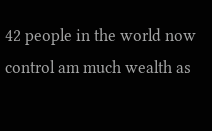42 people in the world now control am much wealth as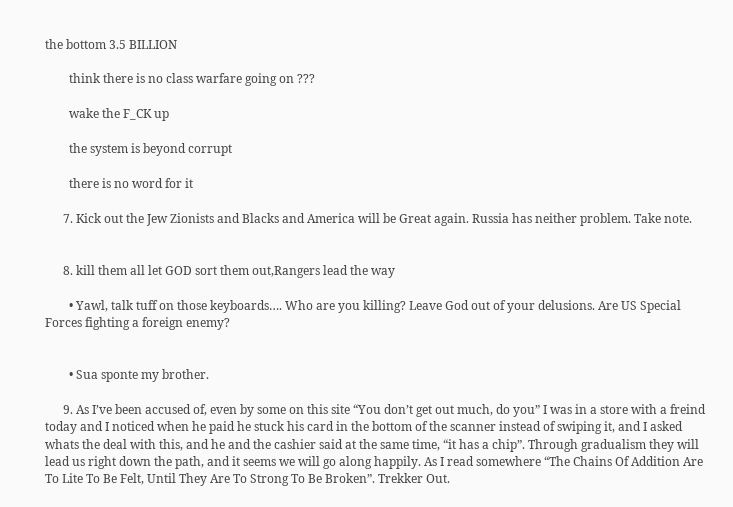the bottom 3.5 BILLION

        think there is no class warfare going on ???

        wake the F_CK up

        the system is beyond corrupt

        there is no word for it

      7. Kick out the Jew Zionists and Blacks and America will be Great again. Russia has neither problem. Take note.


      8. kill them all let GOD sort them out,Rangers lead the way

        • Yawl, talk tuff on those keyboards…. Who are you killing? Leave God out of your delusions. Are US Special Forces fighting a foreign enemy?


        • Sua sponte my brother.

      9. As I’ve been accused of, even by some on this site “You don’t get out much, do you” I was in a store with a freind today and I noticed when he paid he stuck his card in the bottom of the scanner instead of swiping it, and I asked whats the deal with this, and he and the cashier said at the same time, “it has a chip”. Through gradualism they will lead us right down the path, and it seems we will go along happily. As I read somewhere “The Chains Of Addition Are To Lite To Be Felt, Until They Are To Strong To Be Broken”. Trekker Out.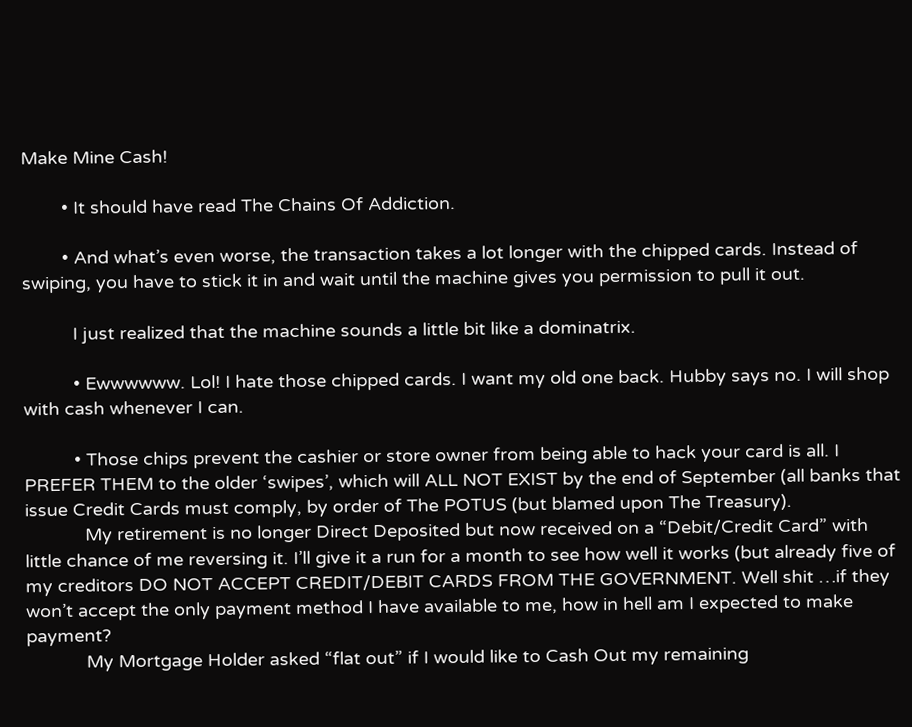Make Mine Cash!

        • It should have read The Chains Of Addiction.

        • And what’s even worse, the transaction takes a lot longer with the chipped cards. Instead of swiping, you have to stick it in and wait until the machine gives you permission to pull it out.

          I just realized that the machine sounds a little bit like a dominatrix.

          • Ewwwwww. Lol! I hate those chipped cards. I want my old one back. Hubby says no. I will shop with cash whenever I can.

          • Those chips prevent the cashier or store owner from being able to hack your card is all. I PREFER THEM to the older ‘swipes’, which will ALL NOT EXIST by the end of September (all banks that issue Credit Cards must comply, by order of The POTUS (but blamed upon The Treasury).
            My retirement is no longer Direct Deposited but now received on a “Debit/Credit Card” with little chance of me reversing it. I’ll give it a run for a month to see how well it works (but already five of my creditors DO NOT ACCEPT CREDIT/DEBIT CARDS FROM THE GOVERNMENT. Well shit …if they won’t accept the only payment method I have available to me, how in hell am I expected to make payment?
            My Mortgage Holder asked “flat out” if I would like to Cash Out my remaining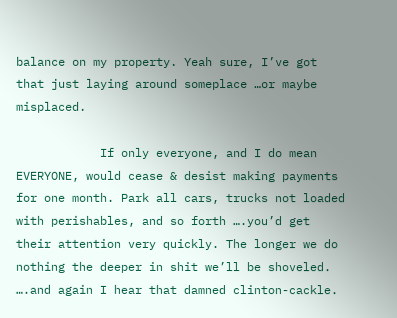balance on my property. Yeah sure, I’ve got that just laying around someplace …or maybe misplaced.

            If only everyone, and I do mean EVERYONE, would cease & desist making payments for one month. Park all cars, trucks not loaded with perishables, and so forth ….you’d get their attention very quickly. The longer we do nothing the deeper in shit we’ll be shoveled. ….and again I hear that damned clinton-cackle.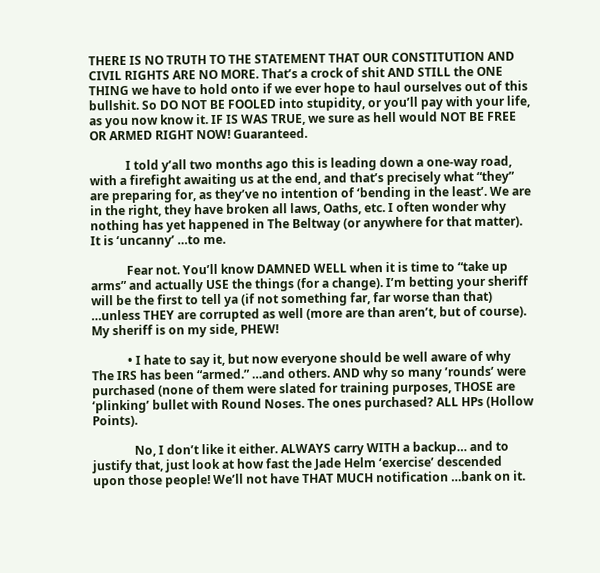THERE IS NO TRUTH TO THE STATEMENT THAT OUR CONSTITUTION AND CIVIL RIGHTS ARE NO MORE. That’s a crock of shit AND STILL the ONE THING we have to hold onto if we ever hope to haul ourselves out of this bullshit. So DO NOT BE FOOLED into stupidity, or you’ll pay with your life, as you now know it. IF IS WAS TRUE, we sure as hell would NOT BE FREE OR ARMED RIGHT NOW! Guaranteed.

            I told y’all two months ago this is leading down a one-way road, with a firefight awaiting us at the end, and that’s precisely what “they” are preparing for, as they’ve no intention of ‘bending in the least’. We are in the right, they have broken all laws, Oaths, etc. I often wonder why nothing has yet happened in The Beltway (or anywhere for that matter). It is ‘uncanny’ …to me.

            Fear not. You’ll know DAMNED WELL when it is time to “take up arms” and actually USE the things (for a change). I’m betting your sheriff will be the first to tell ya (if not something far, far worse than that) …unless THEY are corrupted as well (more are than aren’t, but of course). My sheriff is on my side, PHEW!

            • I hate to say it, but now everyone should be well aware of why The IRS has been “armed.” …and others. AND why so many ’rounds’ were purchased (none of them were slated for training purposes, THOSE are ‘plinking’ bullet with Round Noses. The ones purchased? ALL HPs (Hollow Points).

              No, I don’t like it either. ALWAYS carry WITH a backup… and to justify that, just look at how fast the Jade Helm ‘exercise’ descended upon those people! We’ll not have THAT MUCH notification …bank on it.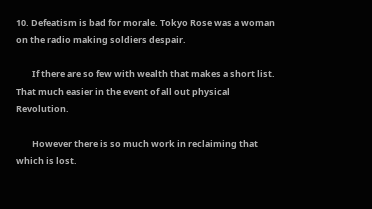10. Defeatism is bad for morale. Tokyo Rose was a woman on the radio making soldiers despair.

        If there are so few with wealth that makes a short list. That much easier in the event of all out physical Revolution.

        However there is so much work in reclaiming that which is lost.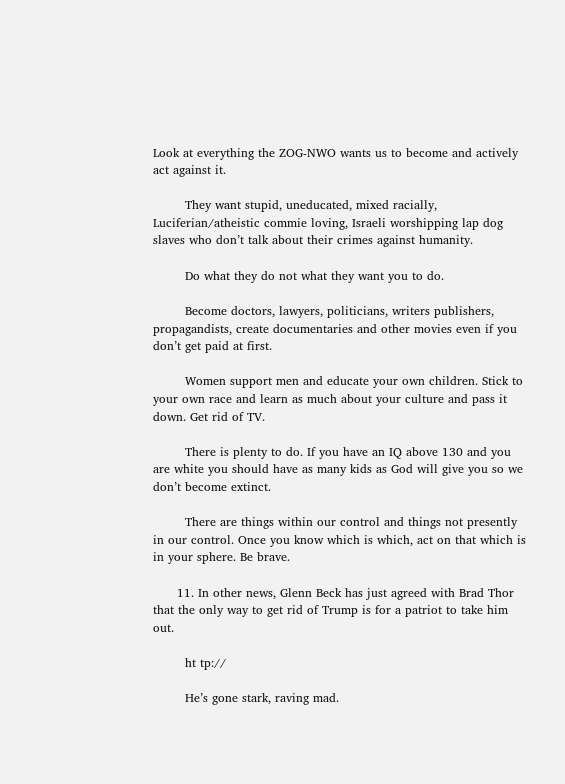Look at everything the ZOG-NWO wants us to become and actively act against it.

        They want stupid, uneducated, mixed racially, Luciferian/atheistic commie loving, Israeli worshipping lap dog slaves who don’t talk about their crimes against humanity.

        Do what they do not what they want you to do.

        Become doctors, lawyers, politicians, writers publishers, propagandists, create documentaries and other movies even if you don’t get paid at first.

        Women support men and educate your own children. Stick to your own race and learn as much about your culture and pass it down. Get rid of TV.

        There is plenty to do. If you have an IQ above 130 and you are white you should have as many kids as God will give you so we don’t become extinct.

        There are things within our control and things not presently in our control. Once you know which is which, act on that which is in your sphere. Be brave.

      11. In other news, Glenn Beck has just agreed with Brad Thor that the only way to get rid of Trump is for a patriot to take him out.

        ht tp://

        He’s gone stark, raving mad.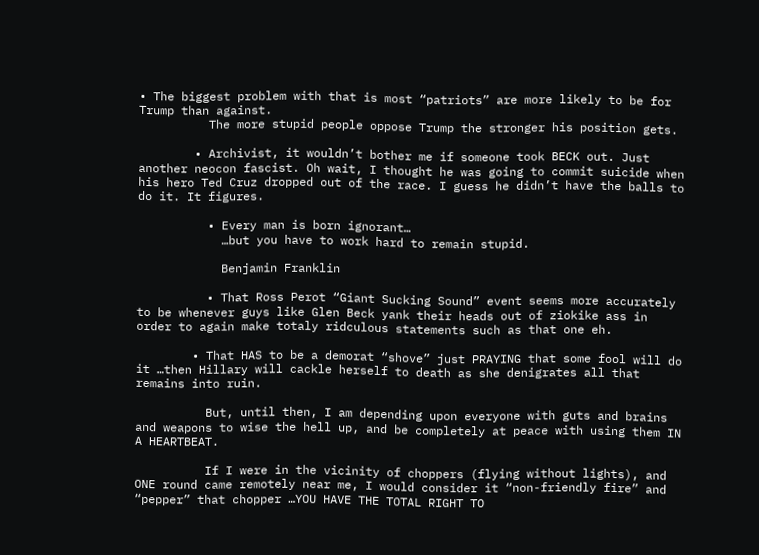• The biggest problem with that is most “patriots” are more likely to be for Trump than against.
          The more stupid people oppose Trump the stronger his position gets.

        • Archivist, it wouldn’t bother me if someone took BECK out. Just another neocon fascist. Oh wait, I thought he was going to commit suicide when his hero Ted Cruz dropped out of the race. I guess he didn’t have the balls to do it. It figures.

          • Every man is born ignorant…
            …but you have to work hard to remain stupid.

            Benjamin Franklin

          • That Ross Perot “Giant Sucking Sound” event seems more accurately to be whenever guys like Glen Beck yank their heads out of ziokike ass in order to again make totaly ridculous statements such as that one eh.

        • That HAS to be a demorat “shove” just PRAYING that some fool will do it …then Hillary will cackle herself to death as she denigrates all that remains into ruin.

          But, until then, I am depending upon everyone with guts and brains and weapons to wise the hell up, and be completely at peace with using them IN A HEARTBEAT.

          If I were in the vicinity of choppers (flying without lights), and ONE round came remotely near me, I would consider it “non-friendly fire” and “pepper” that chopper …YOU HAVE THE TOTAL RIGHT TO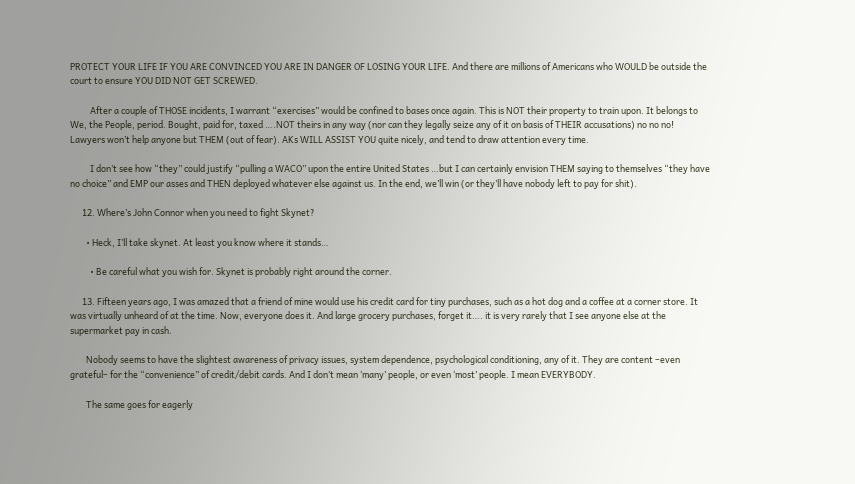PROTECT YOUR LIFE IF YOU ARE CONVINCED YOU ARE IN DANGER OF LOSING YOUR LIFE. And there are millions of Americans who WOULD be outside the court to ensure YOU DID NOT GET SCREWED.

          After a couple of THOSE incidents, I warrant “exercises” would be confined to bases once again. This is NOT their property to train upon. It belongs to We, the People, period. Bought, paid for, taxed ….NOT theirs in any way (nor can they legally seize any of it on basis of THEIR accusations) no no no! Lawyers won’t help anyone but THEM (out of fear). AKs WILL ASSIST YOU quite nicely, and tend to draw attention every time.

          I don’t see how “they” could justify “pulling a WACO” upon the entire United States …but I can certainly envision THEM saying to themselves “they have no choice” and EMP our asses and THEN deployed whatever else against us. In the end, we’ll win (or they’ll have nobody left to pay for shit).

      12. Where’s John Connor when you need to fight Skynet?

        • Heck, I’ll take skynet. At least you know where it stands…

          • Be careful what you wish for. Skynet is probably right around the corner.

      13. Fifteen years ago, I was amazed that a friend of mine would use his credit card for tiny purchases, such as a hot dog and a coffee at a corner store. It was virtually unheard of at the time. Now, everyone does it. And large grocery purchases, forget it…. it is very rarely that I see anyone else at the supermarket pay in cash.

        Nobody seems to have the slightest awareness of privacy issues, system dependence, psychological conditioning, any of it. They are content –even grateful– for the “convenience” of credit/debit cards. And I don’t mean ‘many’ people, or even ‘most’ people. I mean EVERYBODY.

        The same goes for eagerly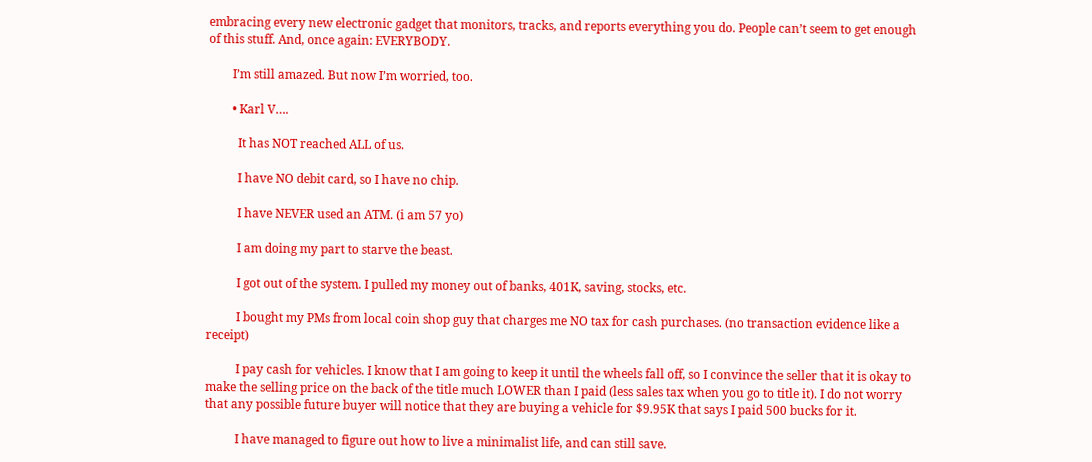embracing every new electronic gadget that monitors, tracks, and reports everything you do. People can’t seem to get enough of this stuff. And, once again: EVERYBODY.

        I’m still amazed. But now I’m worried, too.

        • Karl V….

          It has NOT reached ALL of us.

          I have NO debit card, so I have no chip.

          I have NEVER used an ATM. (i am 57 yo)

          I am doing my part to starve the beast.

          I got out of the system. I pulled my money out of banks, 401K, saving, stocks, etc.

          I bought my PMs from local coin shop guy that charges me NO tax for cash purchases. (no transaction evidence like a receipt)

          I pay cash for vehicles. I know that I am going to keep it until the wheels fall off, so I convince the seller that it is okay to make the selling price on the back of the title much LOWER than I paid (less sales tax when you go to title it). I do not worry that any possible future buyer will notice that they are buying a vehicle for $9.95K that says I paid 500 bucks for it.

          I have managed to figure out how to live a minimalist life, and can still save.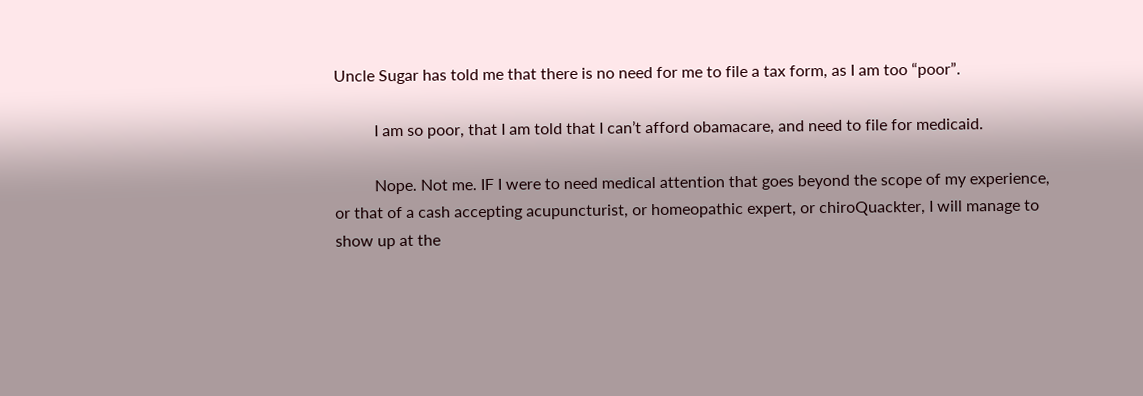Uncle Sugar has told me that there is no need for me to file a tax form, as I am too “poor”.

          I am so poor, that I am told that I can’t afford obamacare, and need to file for medicaid.

          Nope. Not me. IF I were to need medical attention that goes beyond the scope of my experience, or that of a cash accepting acupuncturist, or homeopathic expert, or chiroQuackter, I will manage to show up at the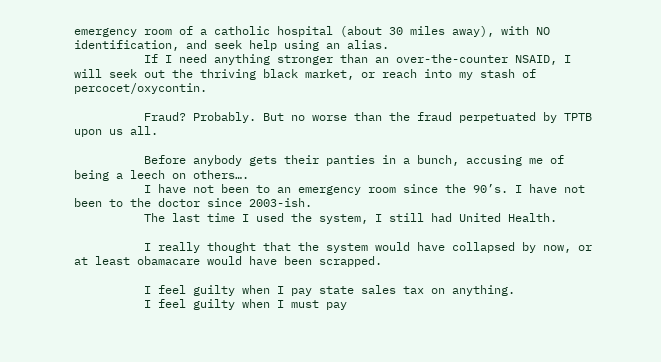emergency room of a catholic hospital (about 30 miles away), with NO identification, and seek help using an alias.
          If I need anything stronger than an over-the-counter NSAID, I will seek out the thriving black market, or reach into my stash of percocet/oxycontin.

          Fraud? Probably. But no worse than the fraud perpetuated by TPTB upon us all.

          Before anybody gets their panties in a bunch, accusing me of being a leech on others….
          I have not been to an emergency room since the 90’s. I have not been to the doctor since 2003-ish.
          The last time I used the system, I still had United Health.

          I really thought that the system would have collapsed by now, or at least obamacare would have been scrapped.

          I feel guilty when I pay state sales tax on anything.
          I feel guilty when I must pay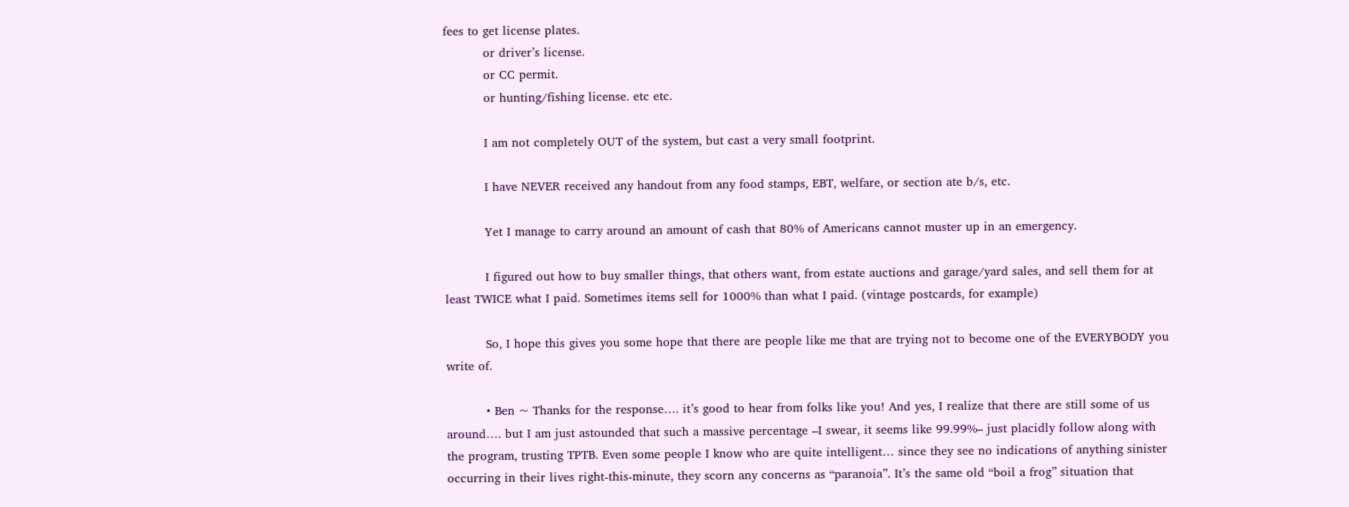fees to get license plates.
          or driver’s license.
          or CC permit.
          or hunting/fishing license. etc etc.

          I am not completely OUT of the system, but cast a very small footprint.

          I have NEVER received any handout from any food stamps, EBT, welfare, or section ate b/s, etc.

          Yet I manage to carry around an amount of cash that 80% of Americans cannot muster up in an emergency.

          I figured out how to buy smaller things, that others want, from estate auctions and garage/yard sales, and sell them for at least TWICE what I paid. Sometimes items sell for 1000% than what I paid. (vintage postcards, for example)

          So, I hope this gives you some hope that there are people like me that are trying not to become one of the EVERYBODY you write of.

          • Ben ~ Thanks for the response…. it’s good to hear from folks like you! And yes, I realize that there are still some of us around…. but I am just astounded that such a massive percentage –I swear, it seems like 99.99%– just placidly follow along with the program, trusting TPTB. Even some people I know who are quite intelligent… since they see no indications of anything sinister occurring in their lives right-this-minute, they scorn any concerns as “paranoia”. It’s the same old “boil a frog” situation that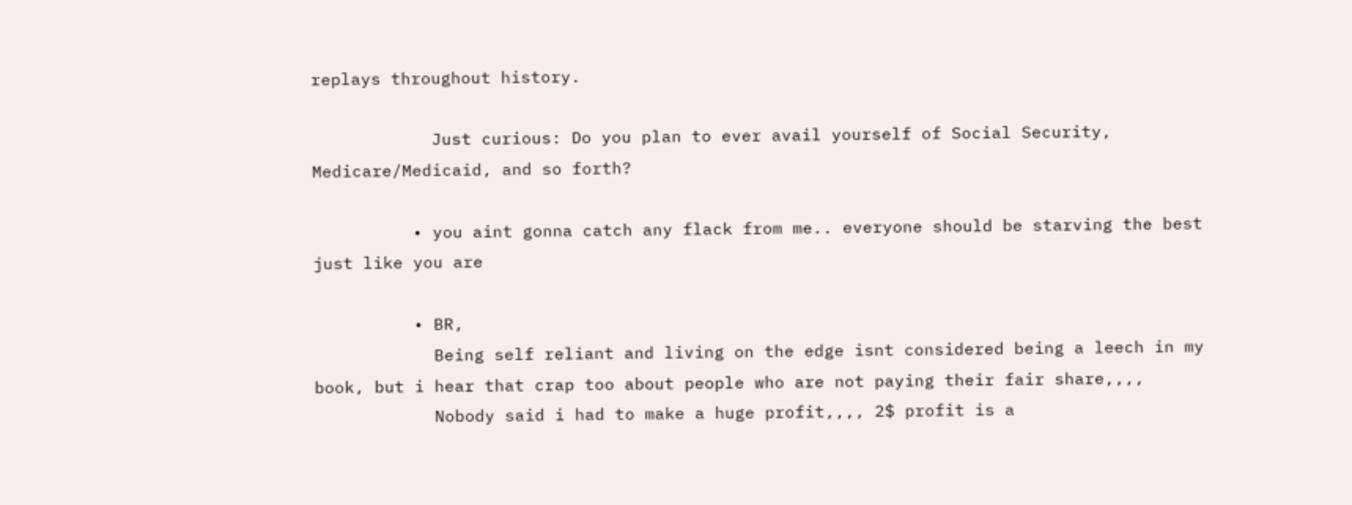replays throughout history.

            Just curious: Do you plan to ever avail yourself of Social Security, Medicare/Medicaid, and so forth?

          • you aint gonna catch any flack from me.. everyone should be starving the best just like you are

          • BR,
            Being self reliant and living on the edge isnt considered being a leech in my book, but i hear that crap too about people who are not paying their fair share,,,,
            Nobody said i had to make a huge profit,,,, 2$ profit is a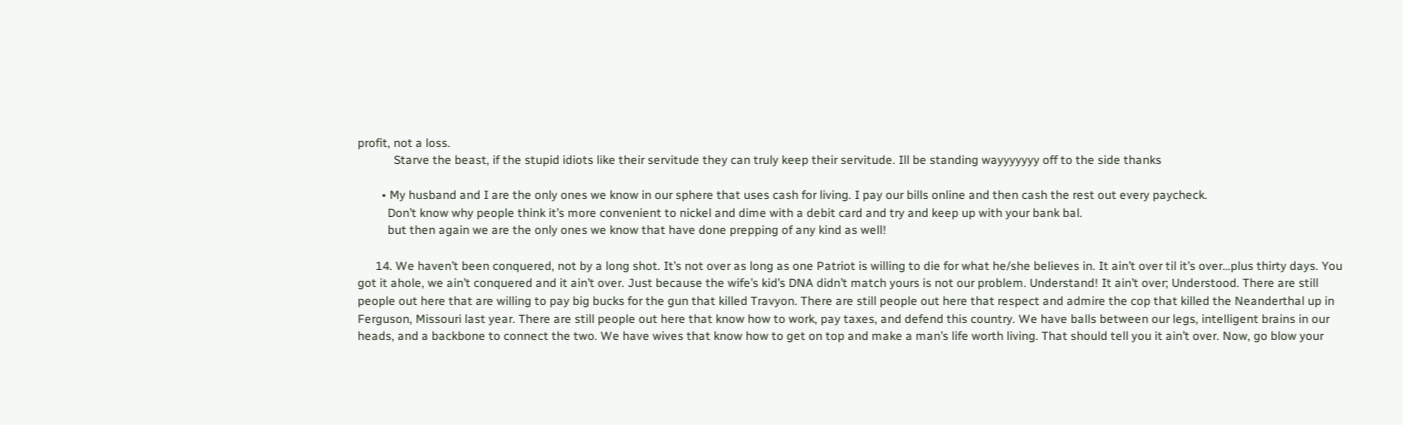profit, not a loss.
            Starve the beast, if the stupid idiots like their servitude they can truly keep their servitude. Ill be standing wayyyyyyy off to the side thanks

        • My husband and I are the only ones we know in our sphere that uses cash for living. I pay our bills online and then cash the rest out every paycheck.
          Don’t know why people think it’s more convenient to nickel and dime with a debit card and try and keep up with your bank bal.
          but then again we are the only ones we know that have done prepping of any kind as well!

      14. We haven’t been conquered, not by a long shot. It’s not over as long as one Patriot is willing to die for what he/she believes in. It ain’t over til it’s over…plus thirty days. You got it ahole, we ain’t conquered and it ain’t over. Just because the wife’s kid’s DNA didn’t match yours is not our problem. Understand! It ain’t over; Understood. There are still people out here that are willing to pay big bucks for the gun that killed Travyon. There are still people out here that respect and admire the cop that killed the Neanderthal up in Ferguson, Missouri last year. There are still people out here that know how to work, pay taxes, and defend this country. We have balls between our legs, intelligent brains in our heads, and a backbone to connect the two. We have wives that know how to get on top and make a man’s life worth living. That should tell you it ain’t over. Now, go blow your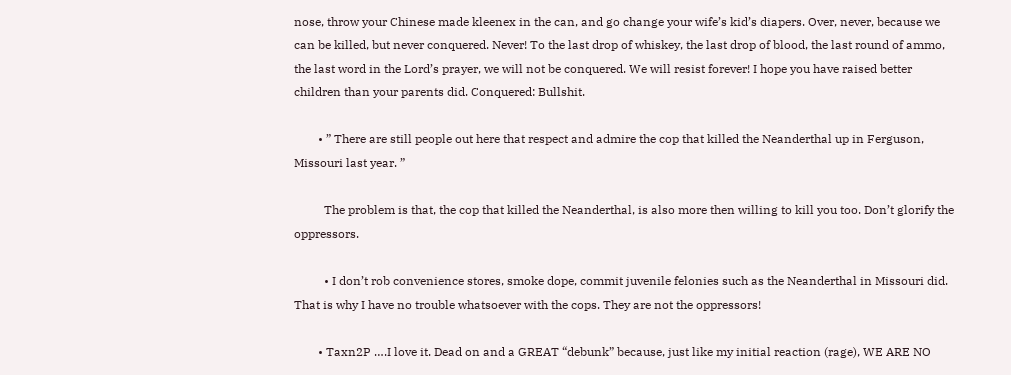nose, throw your Chinese made kleenex in the can, and go change your wife’s kid’s diapers. Over, never, because we can be killed, but never conquered. Never! To the last drop of whiskey, the last drop of blood, the last round of ammo, the last word in the Lord’s prayer, we will not be conquered. We will resist forever! I hope you have raised better children than your parents did. Conquered: Bullshit.

        • ” There are still people out here that respect and admire the cop that killed the Neanderthal up in Ferguson, Missouri last year. ”

          The problem is that, the cop that killed the Neanderthal, is also more then willing to kill you too. Don’t glorify the oppressors.

          • I don’t rob convenience stores, smoke dope, commit juvenile felonies such as the Neanderthal in Missouri did. That is why I have no trouble whatsoever with the cops. They are not the oppressors!

        • Taxn2P ….I love it. Dead on and a GREAT “debunk” because, just like my initial reaction (rage), WE ARE NO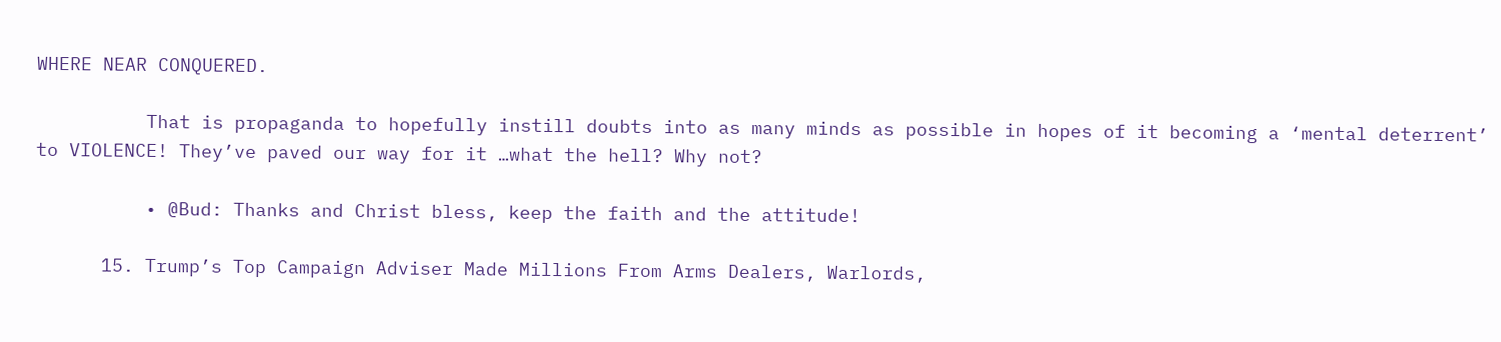WHERE NEAR CONQUERED.

          That is propaganda to hopefully instill doubts into as many minds as possible in hopes of it becoming a ‘mental deterrent’ to VIOLENCE! They’ve paved our way for it …what the hell? Why not?

          • @Bud: Thanks and Christ bless, keep the faith and the attitude!

      15. Trump’s Top Campaign Adviser Made Millions From Arms Dealers, Warlords,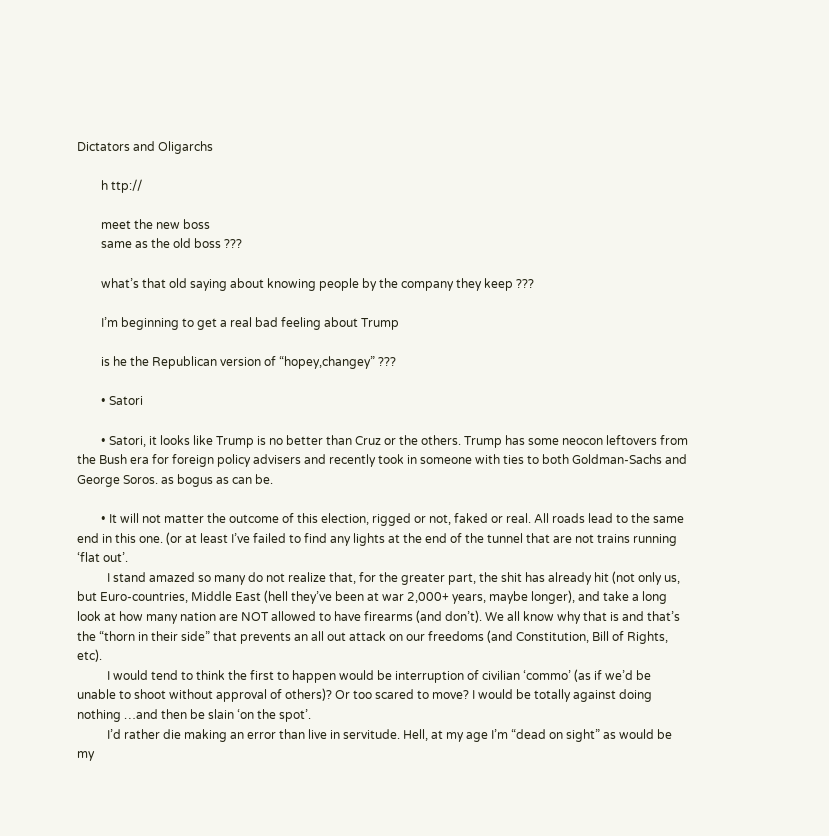Dictators and Oligarchs

        h ttp://

        meet the new boss
        same as the old boss ???

        what’s that old saying about knowing people by the company they keep ???

        I’m beginning to get a real bad feeling about Trump

        is he the Republican version of “hopey,changey” ???

        • Satori

        • Satori, it looks like Trump is no better than Cruz or the others. Trump has some neocon leftovers from the Bush era for foreign policy advisers and recently took in someone with ties to both Goldman-Sachs and George Soros. as bogus as can be.

        • It will not matter the outcome of this election, rigged or not, faked or real. All roads lead to the same end in this one. (or at least I’ve failed to find any lights at the end of the tunnel that are not trains running ‘flat out’.
          I stand amazed so many do not realize that, for the greater part, the shit has already hit (not only us, but Euro-countries, Middle East (hell they’ve been at war 2,000+ years, maybe longer), and take a long look at how many nation are NOT allowed to have firearms (and don’t). We all know why that is and that’s the “thorn in their side” that prevents an all out attack on our freedoms (and Constitution, Bill of Rights, etc).
          I would tend to think the first to happen would be interruption of civilian ‘commo’ (as if we’d be unable to shoot without approval of others)? Or too scared to move? I would be totally against doing nothing …and then be slain ‘on the spot’.
          I’d rather die making an error than live in servitude. Hell, at my age I’m “dead on sight” as would be my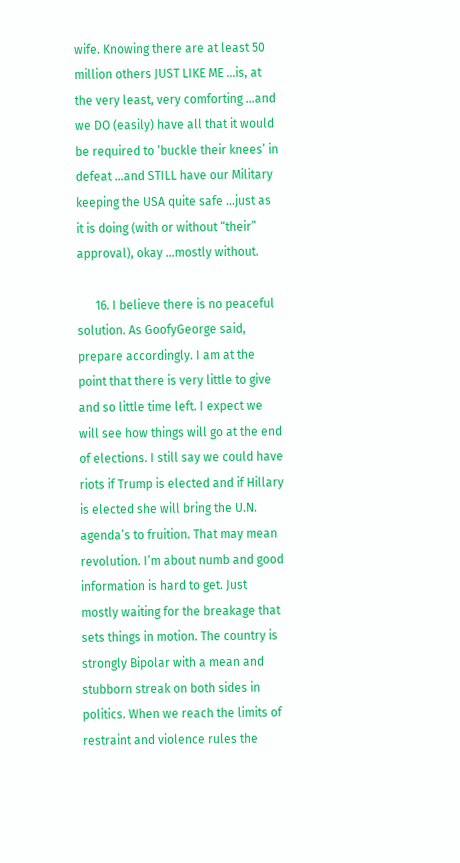wife. Knowing there are at least 50 million others JUST LIKE ME …is, at the very least, very comforting …and we DO (easily) have all that it would be required to ‘buckle their knees’ in defeat …and STILL have our Military keeping the USA quite safe …just as it is doing (with or without “their” approval), okay …mostly without.

      16. I believe there is no peaceful solution. As GoofyGeorge said, prepare accordingly. I am at the point that there is very little to give and so little time left. I expect we will see how things will go at the end of elections. I still say we could have riots if Trump is elected and if Hillary is elected she will bring the U.N. agenda’s to fruition. That may mean revolution. I’m about numb and good information is hard to get. Just mostly waiting for the breakage that sets things in motion. The country is strongly Bipolar with a mean and stubborn streak on both sides in politics. When we reach the limits of restraint and violence rules the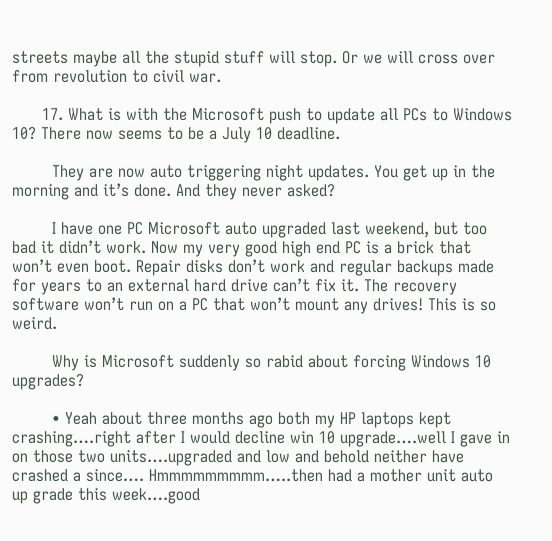streets maybe all the stupid stuff will stop. Or we will cross over from revolution to civil war.

      17. What is with the Microsoft push to update all PCs to Windows 10? There now seems to be a July 10 deadline.

        They are now auto triggering night updates. You get up in the morning and it’s done. And they never asked?

        I have one PC Microsoft auto upgraded last weekend, but too bad it didn’t work. Now my very good high end PC is a brick that won’t even boot. Repair disks don’t work and regular backups made for years to an external hard drive can’t fix it. The recovery software won’t run on a PC that won’t mount any drives! This is so weird.

        Why is Microsoft suddenly so rabid about forcing Windows 10 upgrades?

        • Yeah about three months ago both my HP laptops kept crashing….right after I would decline win 10 upgrade….well I gave in on those two units….upgraded and low and behold neither have crashed a since…. Hmmmmmmmmm…..then had a mother unit auto up grade this week….good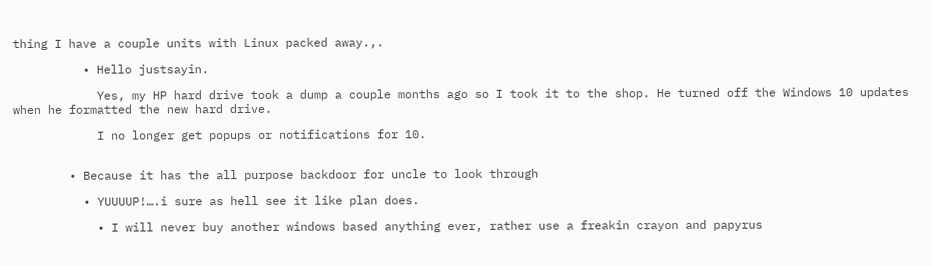thing I have a couple units with Linux packed away.,.

          • Hello justsayin.

            Yes, my HP hard drive took a dump a couple months ago so I took it to the shop. He turned off the Windows 10 updates when he formatted the new hard drive.

            I no longer get popups or notifications for 10.


        • Because it has the all purpose backdoor for uncle to look through

          • YUUUUP!….i sure as hell see it like plan does.

            • I will never buy another windows based anything ever, rather use a freakin crayon and papyrus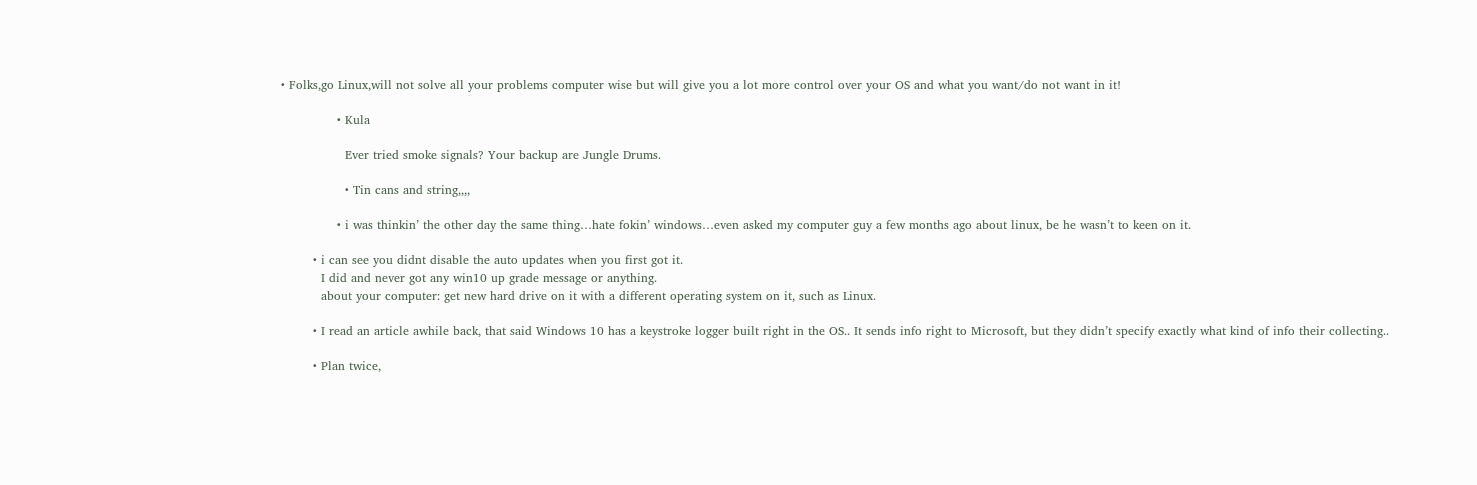• Folks,go Linux,will not solve all your problems computer wise but will give you a lot more control over your OS and what you want/do not want in it!

              • Kula

                Ever tried smoke signals? Your backup are Jungle Drums.

                • Tin cans and string,,,,

              • i was thinkin’ the other day the same thing…hate fokin’ windows…even asked my computer guy a few months ago about linux, be he wasn’t to keen on it.

        • i can see you didnt disable the auto updates when you first got it.
          I did and never got any win10 up grade message or anything.
          about your computer: get new hard drive on it with a different operating system on it, such as Linux.

        • I read an article awhile back, that said Windows 10 has a keystroke logger built right in the OS.. It sends info right to Microsoft, but they didn’t specify exactly what kind of info their collecting..

        • Plan twice,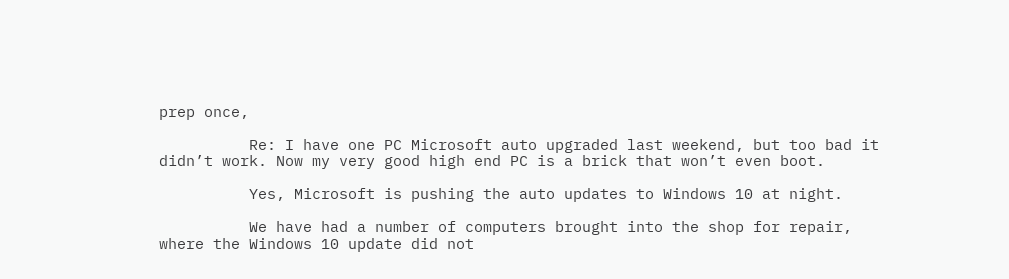prep once,

          Re: I have one PC Microsoft auto upgraded last weekend, but too bad it didn’t work. Now my very good high end PC is a brick that won’t even boot.

          Yes, Microsoft is pushing the auto updates to Windows 10 at night.

          We have had a number of computers brought into the shop for repair, where the Windows 10 update did not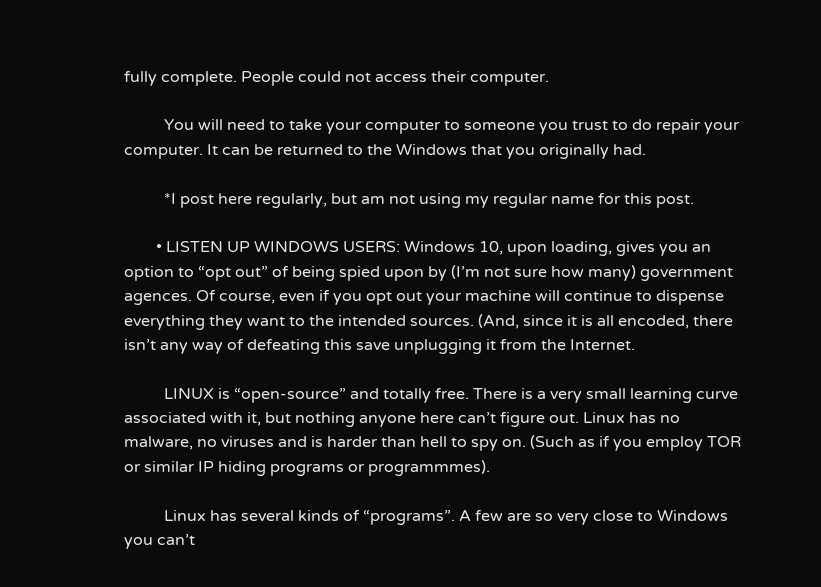fully complete. People could not access their computer.

          You will need to take your computer to someone you trust to do repair your computer. It can be returned to the Windows that you originally had.

          *I post here regularly, but am not using my regular name for this post.

        • LISTEN UP WINDOWS USERS: Windows 10, upon loading, gives you an option to “opt out” of being spied upon by (I’m not sure how many) government agences. Of course, even if you opt out your machine will continue to dispense everything they want to the intended sources. (And, since it is all encoded, there isn’t any way of defeating this save unplugging it from the Internet.

          LINUX is “open-source” and totally free. There is a very small learning curve associated with it, but nothing anyone here can’t figure out. Linux has no malware, no viruses and is harder than hell to spy on. (Such as if you employ TOR or similar IP hiding programs or programmmes).

          Linux has several kinds of “programs”. A few are so very close to Windows you can’t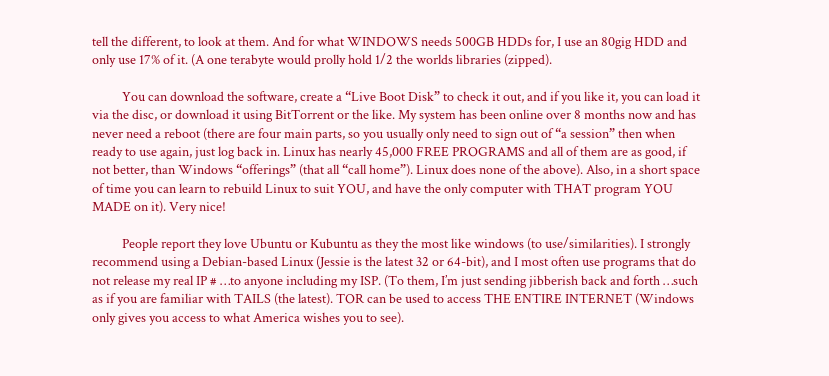tell the different, to look at them. And for what WINDOWS needs 500GB HDDs for, I use an 80gig HDD and only use 17% of it. (A one terabyte would prolly hold 1/2 the worlds libraries (zipped).

          You can download the software, create a “Live Boot Disk” to check it out, and if you like it, you can load it via the disc, or download it using BitTorrent or the like. My system has been online over 8 months now and has never need a reboot (there are four main parts, so you usually only need to sign out of “a session” then when ready to use again, just log back in. Linux has nearly 45,000 FREE PROGRAMS and all of them are as good, if not better, than Windows “offerings” (that all “call home”). Linux does none of the above). Also, in a short space of time you can learn to rebuild Linux to suit YOU, and have the only computer with THAT program YOU MADE on it). Very nice!

          People report they love Ubuntu or Kubuntu as they the most like windows (to use/similarities). I strongly recommend using a Debian-based Linux (Jessie is the latest 32 or 64-bit), and I most often use programs that do not release my real IP # …to anyone including my ISP. (To them, I’m just sending jibberish back and forth …such as if you are familiar with TAILS (the latest). TOR can be used to access THE ENTIRE INTERNET (Windows only gives you access to what America wishes you to see).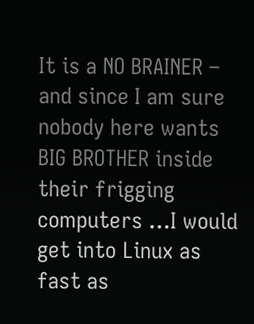It is a NO BRAINER – and since I am sure nobody here wants BIG BROTHER inside their frigging computers …I would get into Linux as fast as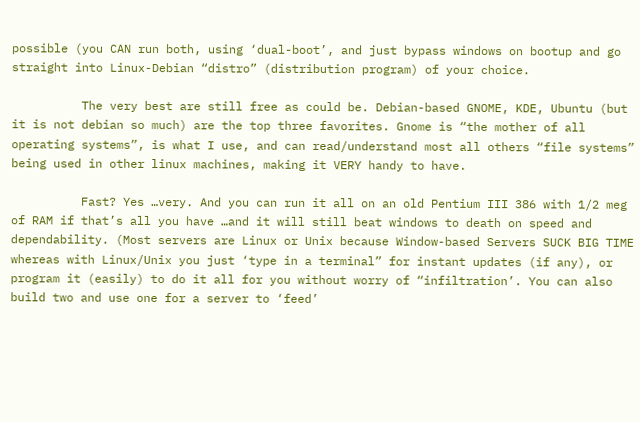possible (you CAN run both, using ‘dual-boot’, and just bypass windows on bootup and go straight into Linux-Debian “distro” (distribution program) of your choice.

          The very best are still free as could be. Debian-based GNOME, KDE, Ubuntu (but it is not debian so much) are the top three favorites. Gnome is “the mother of all operating systems”, is what I use, and can read/understand most all others “file systems” being used in other linux machines, making it VERY handy to have.

          Fast? Yes …very. And you can run it all on an old Pentium III 386 with 1/2 meg of RAM if that’s all you have …and it will still beat windows to death on speed and dependability. (Most servers are Linux or Unix because Window-based Servers SUCK BIG TIME whereas with Linux/Unix you just ‘type in a terminal” for instant updates (if any), or program it (easily) to do it all for you without worry of “infiltration’. You can also build two and use one for a server to ‘feed’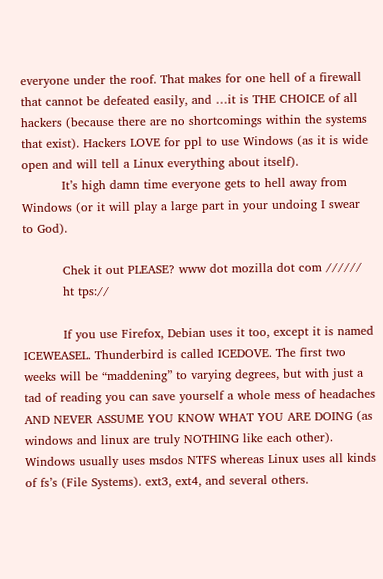everyone under the roof. That makes for one hell of a firewall that cannot be defeated easily, and …it is THE CHOICE of all hackers (because there are no shortcomings within the systems that exist). Hackers LOVE for ppl to use Windows (as it is wide open and will tell a Linux everything about itself).
          It’s high damn time everyone gets to hell away from Windows (or it will play a large part in your undoing I swear to God).

          Chek it out PLEASE? www dot mozilla dot com //////
          ht tps://

          If you use Firefox, Debian uses it too, except it is named ICEWEASEL. Thunderbird is called ICEDOVE. The first two weeks will be “maddening” to varying degrees, but with just a tad of reading you can save yourself a whole mess of headaches AND NEVER ASSUME YOU KNOW WHAT YOU ARE DOING (as windows and linux are truly NOTHING like each other). Windows usually uses msdos NTFS whereas Linux uses all kinds of fs’s (File Systems). ext3, ext4, and several others.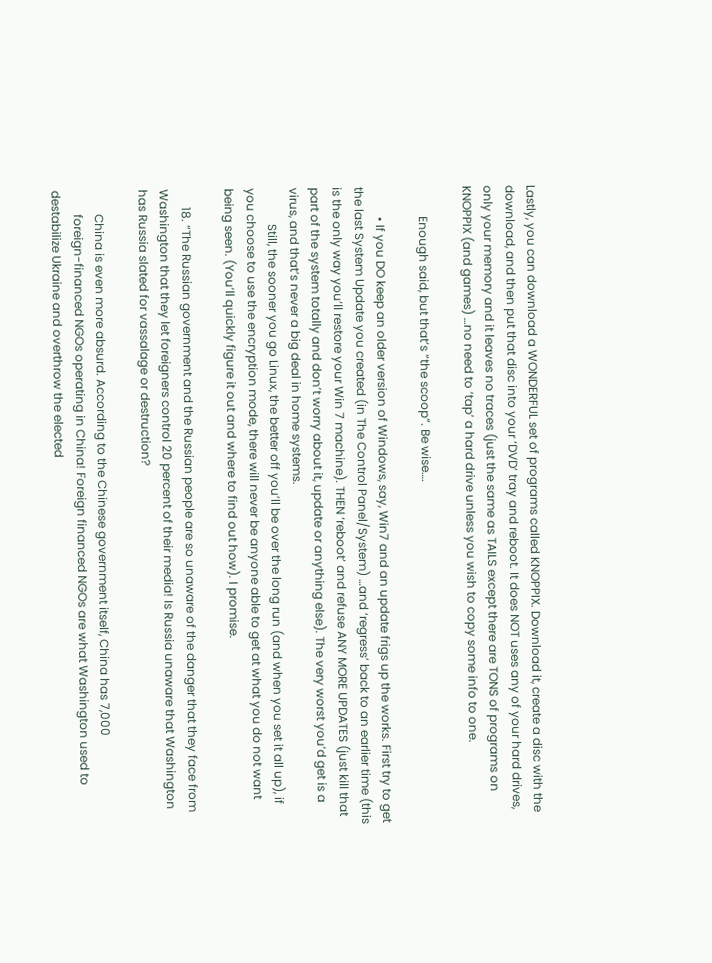Lastly, you can download a WONDERFUL set of programs called KNOPPIX. Download it, create a disc with the download, and then put that disc into your ‘DVD’ tray and reboot. It does NOT uses any of your hard drives, only your memory and it leaves no traces (just the same as TAILS except there are TONS of programs on KNOPPIX (and games) …no need to ‘tap’ a hard drive unless you wish to copy some info to one.

          Enough said, but that’s “the scoop”. Be wise….

          • If you DO keep an older version of Windows, say, Win7 and an update frigs up the works. First try to get the last System Update you created (in The Control Panel/System) …and ‘regress’ back to an earlier time (this is the only way you’ll restore your Win 7 machine). THEN ‘reboot’ and refuse ANY MORE UPDATES (just kill that part of the system totally and don’t worry about it, update or anything else). The very worst you’d get is a virus, and that’s never a big deal in home systems.
            Still, the sooner you go Linux, the better off you’ll be over the long run (and when you set it all up), if you choose to use the encryption mode, there will never be anyone able to get at what you do not want being seen. (You’ll quickly figure it out and where to find out how). I promise.

      18. “The Russian government and the Russian people are so unaware of the danger that they face from Washington that they let foreigners control 20 percent of their media! Is Russia unaware that Washington has Russia slated for vassalage or destruction?

        China is even more absurd. According to the Chinese government itself, China has 7,000
        foreign-financed NGOs operating in China! Foreign financed NGOs are what Washington used to destabilize Ukraine and overthrow the elected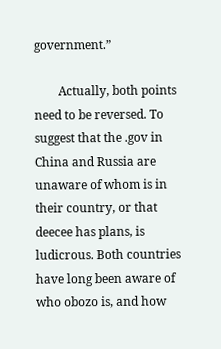government.”

        Actually, both points need to be reversed. To suggest that the .gov in China and Russia are unaware of whom is in their country, or that deecee has plans, is ludicrous. Both countries have long been aware of who obozo is, and how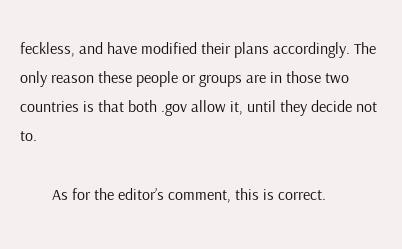feckless, and have modified their plans accordingly. The only reason these people or groups are in those two countries is that both .gov allow it, until they decide not to.

        As for the editor’s comment, this is correct.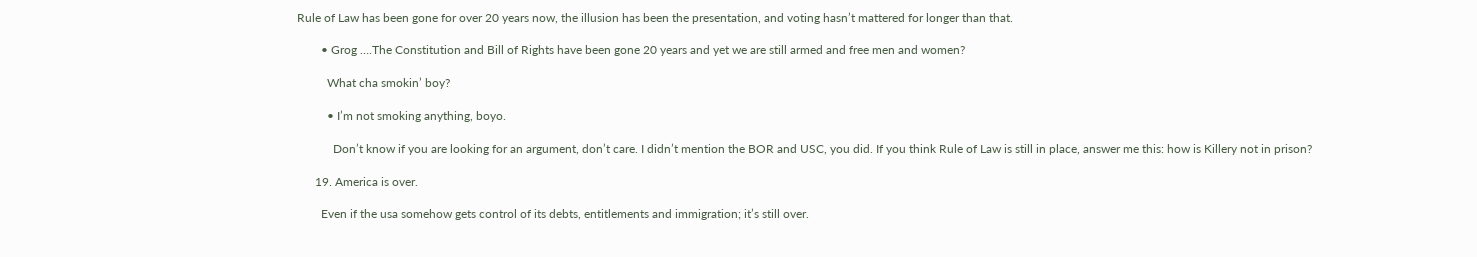Rule of Law has been gone for over 20 years now, the illusion has been the presentation, and voting hasn’t mattered for longer than that.

        • Grog ….The Constitution and Bill of Rights have been gone 20 years and yet we are still armed and free men and women?

          What cha smokin’ boy?

          • I’m not smoking anything, boyo.

            Don’t know if you are looking for an argument, don’t care. I didn’t mention the BOR and USC, you did. If you think Rule of Law is still in place, answer me this: how is Killery not in prison?

      19. America is over.

        Even if the usa somehow gets control of its debts, entitlements and immigration; it’s still over.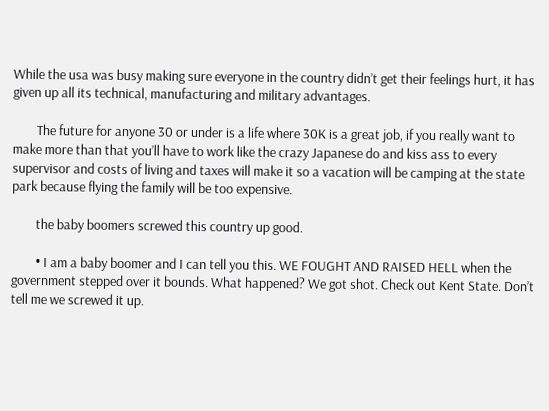While the usa was busy making sure everyone in the country didn’t get their feelings hurt, it has given up all its technical, manufacturing and military advantages.

        The future for anyone 30 or under is a life where 30K is a great job, if you really want to make more than that you’ll have to work like the crazy Japanese do and kiss ass to every supervisor and costs of living and taxes will make it so a vacation will be camping at the state park because flying the family will be too expensive.

        the baby boomers screwed this country up good.

        • I am a baby boomer and I can tell you this. WE FOUGHT AND RAISED HELL when the government stepped over it bounds. What happened? We got shot. Check out Kent State. Don’t tell me we screwed it up.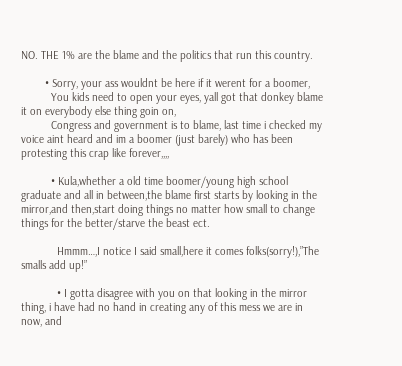NO. THE 1% are the blame and the politics that run this country.

        • Sorry, your ass wouldnt be here if it werent for a boomer,
          You kids need to open your eyes, yall got that donkey blame it on everybody else thing goin on,
          Congress and government is to blame, last time i checked my voice aint heard and im a boomer (just barely) who has been protesting this crap like forever,,,,

          • Kula,whether a old time boomer/young high school graduate and all in between,the blame first starts by looking in the mirror,and then,start doing things no matter how small to change things for the better/starve the beast ect.

            Hmmm…,I notice I said small,here it comes folks(sorry!),”The smalls add up!”

            • I gotta disagree with you on that looking in the mirror thing, i have had no hand in creating any of this mess we are in now, and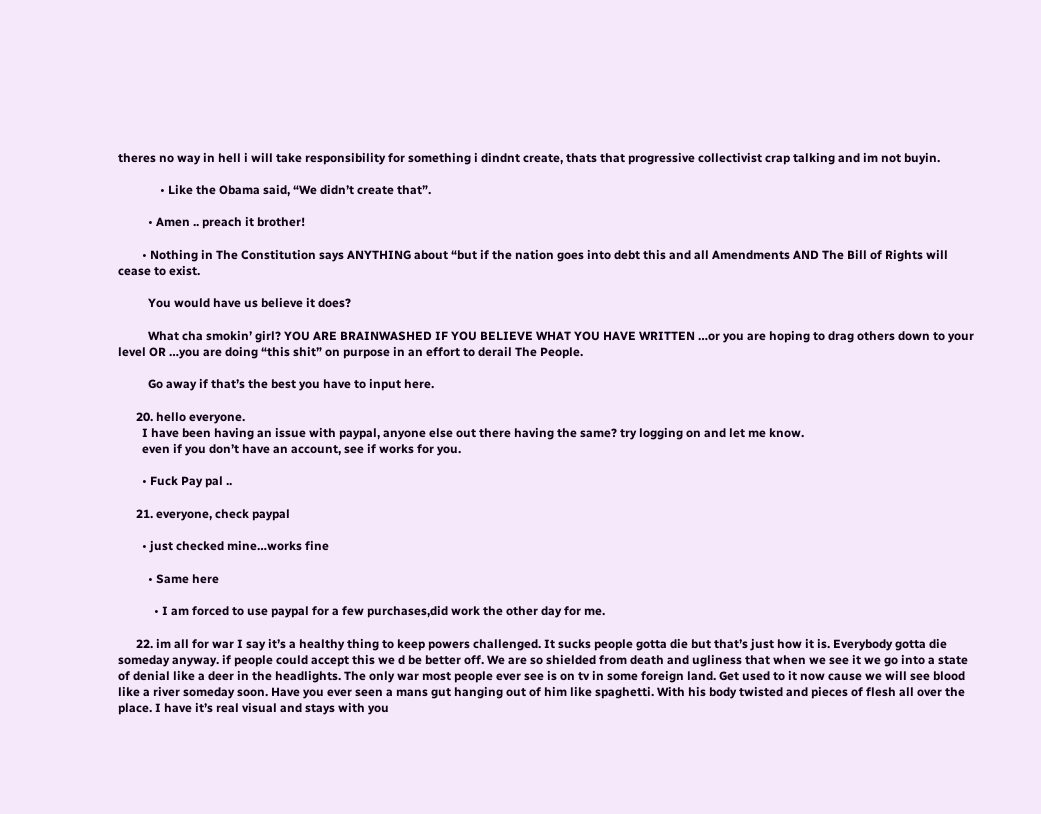theres no way in hell i will take responsibility for something i dindnt create, thats that progressive collectivist crap talking and im not buyin.

              • Like the Obama said, “We didn’t create that”.

          • Amen .. preach it brother!

        • Nothing in The Constitution says ANYTHING about “but if the nation goes into debt this and all Amendments AND The Bill of Rights will cease to exist.

          You would have us believe it does?

          What cha smokin’ girl? YOU ARE BRAINWASHED IF YOU BELIEVE WHAT YOU HAVE WRITTEN …or you are hoping to drag others down to your level OR …you are doing “this shit” on purpose in an effort to derail The People.

          Go away if that’s the best you have to input here.

      20. hello everyone.
        I have been having an issue with paypal, anyone else out there having the same? try logging on and let me know.
        even if you don’t have an account, see if works for you.

        • Fuck Pay pal ..

      21. everyone, check paypal

        • just checked mine…works fine

          • Same here

            • I am forced to use paypal for a few purchases,did work the other day for me.

      22. im all for war I say it’s a healthy thing to keep powers challenged. It sucks people gotta die but that’s just how it is. Everybody gotta die someday anyway. if people could accept this we d be better off. We are so shielded from death and ugliness that when we see it we go into a state of denial like a deer in the headlights. The only war most people ever see is on tv in some foreign land. Get used to it now cause we will see blood like a river someday soon. Have you ever seen a mans gut hanging out of him like spaghetti. With his body twisted and pieces of flesh all over the place. I have it’s real visual and stays with you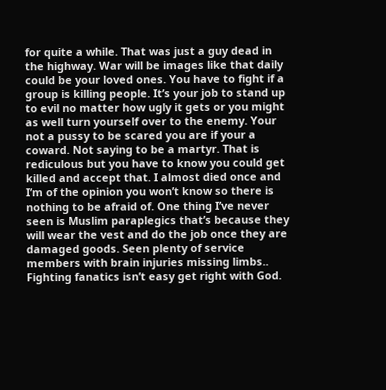for quite a while. That was just a guy dead in the highway. War will be images like that daily could be your loved ones. You have to fight if a group is killing people. It’s your job to stand up to evil no matter how ugly it gets or you might as well turn yourself over to the enemy. Your not a pussy to be scared you are if your a coward. Not saying to be a martyr. That is rediculous but you have to know you could get killed and accept that. I almost died once and I’m of the opinion you won’t know so there is nothing to be afraid of. One thing I’ve never seen is Muslim paraplegics that’s because they will wear the vest and do the job once they are damaged goods. Seen plenty of service members with brain injuries missing limbs.. Fighting fanatics isn’t easy get right with God.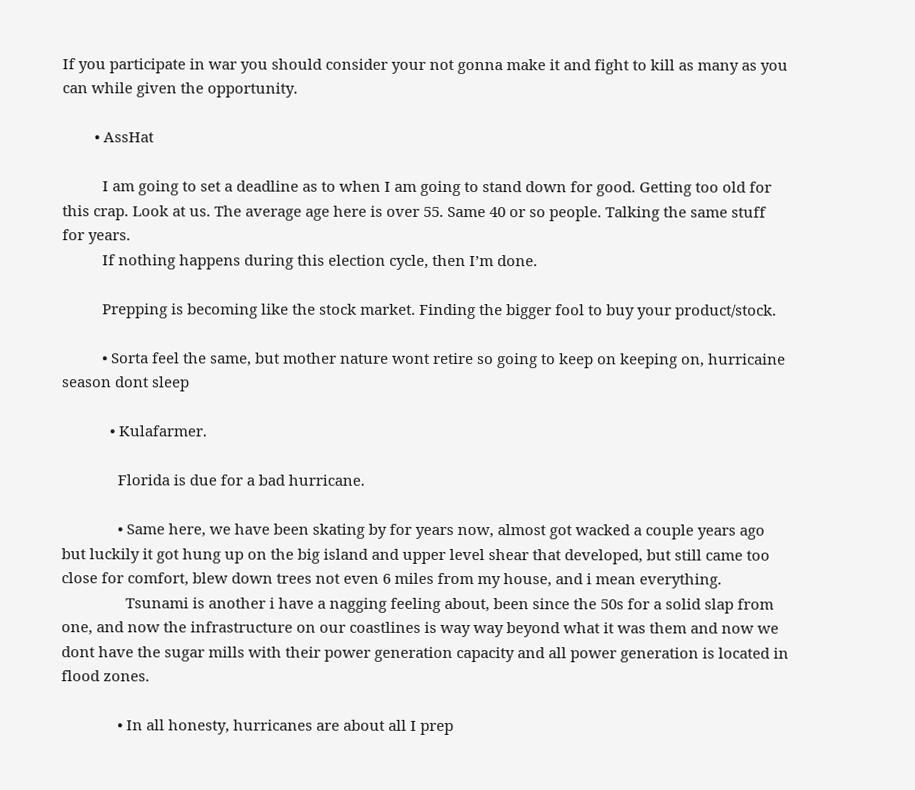If you participate in war you should consider your not gonna make it and fight to kill as many as you can while given the opportunity.

        • AssHat

          I am going to set a deadline as to when I am going to stand down for good. Getting too old for this crap. Look at us. The average age here is over 55. Same 40 or so people. Talking the same stuff for years.
          If nothing happens during this election cycle, then I’m done.

          Prepping is becoming like the stock market. Finding the bigger fool to buy your product/stock.

          • Sorta feel the same, but mother nature wont retire so going to keep on keeping on, hurricaine season dont sleep

            • Kulafarmer.

              Florida is due for a bad hurricane.

              • Same here, we have been skating by for years now, almost got wacked a couple years ago but luckily it got hung up on the big island and upper level shear that developed, but still came too close for comfort, blew down trees not even 6 miles from my house, and i mean everything.
                Tsunami is another i have a nagging feeling about, been since the 50s for a solid slap from one, and now the infrastructure on our coastlines is way way beyond what it was them and now we dont have the sugar mills with their power generation capacity and all power generation is located in flood zones.

              • In all honesty, hurricanes are about all I prep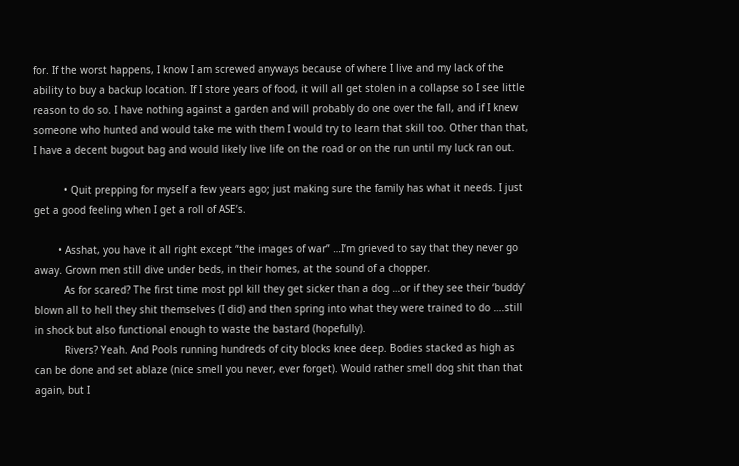for. If the worst happens, I know I am screwed anyways because of where I live and my lack of the ability to buy a backup location. If I store years of food, it will all get stolen in a collapse so I see little reason to do so. I have nothing against a garden and will probably do one over the fall, and if I knew someone who hunted and would take me with them I would try to learn that skill too. Other than that, I have a decent bugout bag and would likely live life on the road or on the run until my luck ran out.

          • Quit prepping for myself a few years ago; just making sure the family has what it needs. I just get a good feeling when I get a roll of ASE’s.

        • Asshat, you have it all right except “the images of war” …I’m grieved to say that they never go away. Grown men still dive under beds, in their homes, at the sound of a chopper.
          As for scared? The first time most ppl kill they get sicker than a dog …or if they see their ‘buddy’ blown all to hell they shit themselves (I did) and then spring into what they were trained to do ….still in shock but also functional enough to waste the bastard (hopefully).
          Rivers? Yeah. And Pools running hundreds of city blocks knee deep. Bodies stacked as high as can be done and set ablaze (nice smell you never, ever forget). Would rather smell dog shit than that again, but I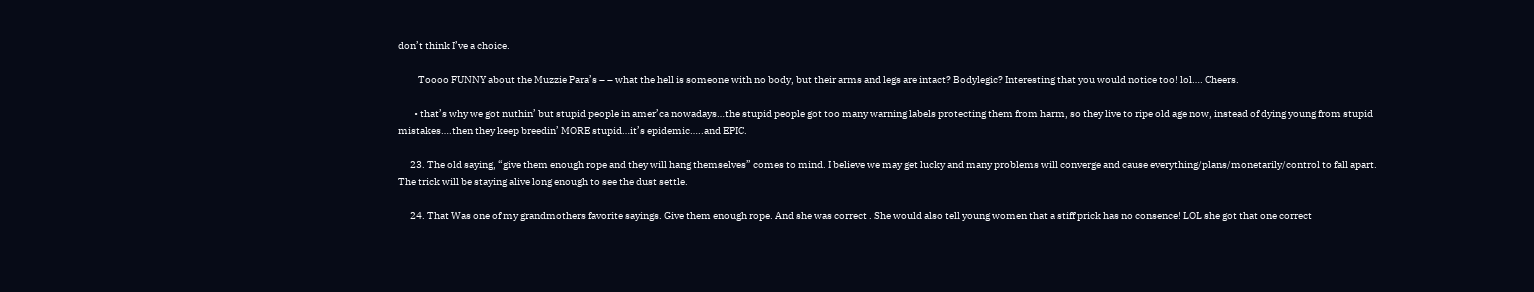don’t think I’ve a choice.

          Toooo FUNNY about the Muzzie Para’s – – what the hell is someone with no body, but their arms and legs are intact? Bodylegic? Interesting that you would notice too! lol…. Cheers.

        • that’s why we got nuthin’ but stupid people in amer’ca nowadays…the stupid people got too many warning labels protecting them from harm, so they live to ripe old age now, instead of dying young from stupid mistakes….then they keep breedin’ MORE stupid…it’s epidemic…..and EPIC.

      23. The old saying, “give them enough rope and they will hang themselves” comes to mind. I believe we may get lucky and many problems will converge and cause everything/plans/monetarily/control to fall apart. The trick will be staying alive long enough to see the dust settle.

      24. That Was one of my grandmothers favorite sayings. Give them enough rope. And she was correct . She would also tell young women that a stiff prick has no consence! LOL she got that one correct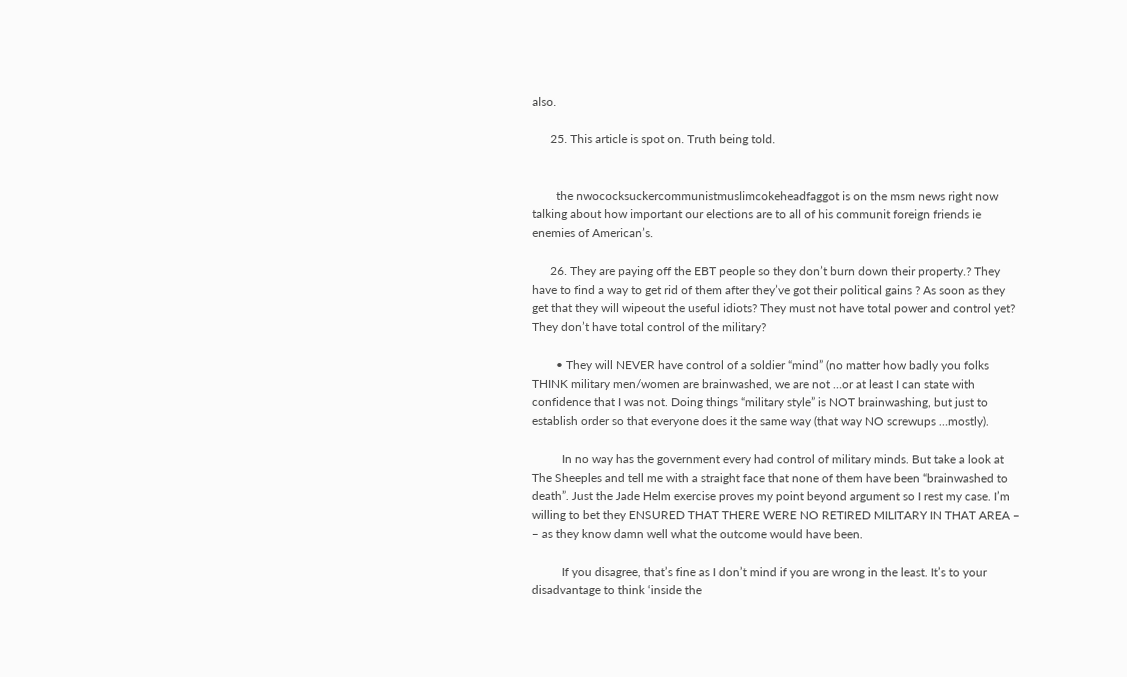also.

      25. This article is spot on. Truth being told.


        the nwococksuckercommunistmuslimcokeheadfaggot is on the msm news right now talking about how important our elections are to all of his communit foreign friends ie enemies of American’s.

      26. They are paying off the EBT people so they don’t burn down their property.? They have to find a way to get rid of them after they’ve got their political gains ? As soon as they get that they will wipeout the useful idiots? They must not have total power and control yet? They don’t have total control of the military?

        • They will NEVER have control of a soldier “mind” (no matter how badly you folks THINK military men/women are brainwashed, we are not …or at least I can state with confidence that I was not. Doing things “military style” is NOT brainwashing, but just to establish order so that everyone does it the same way (that way NO screwups …mostly).

          In no way has the government every had control of military minds. But take a look at The Sheeples and tell me with a straight face that none of them have been “brainwashed to death”. Just the Jade Helm exercise proves my point beyond argument so I rest my case. I’m willing to bet they ENSURED THAT THERE WERE NO RETIRED MILITARY IN THAT AREA – – as they know damn well what the outcome would have been.

          If you disagree, that’s fine as I don’t mind if you are wrong in the least. It’s to your disadvantage to think ‘inside the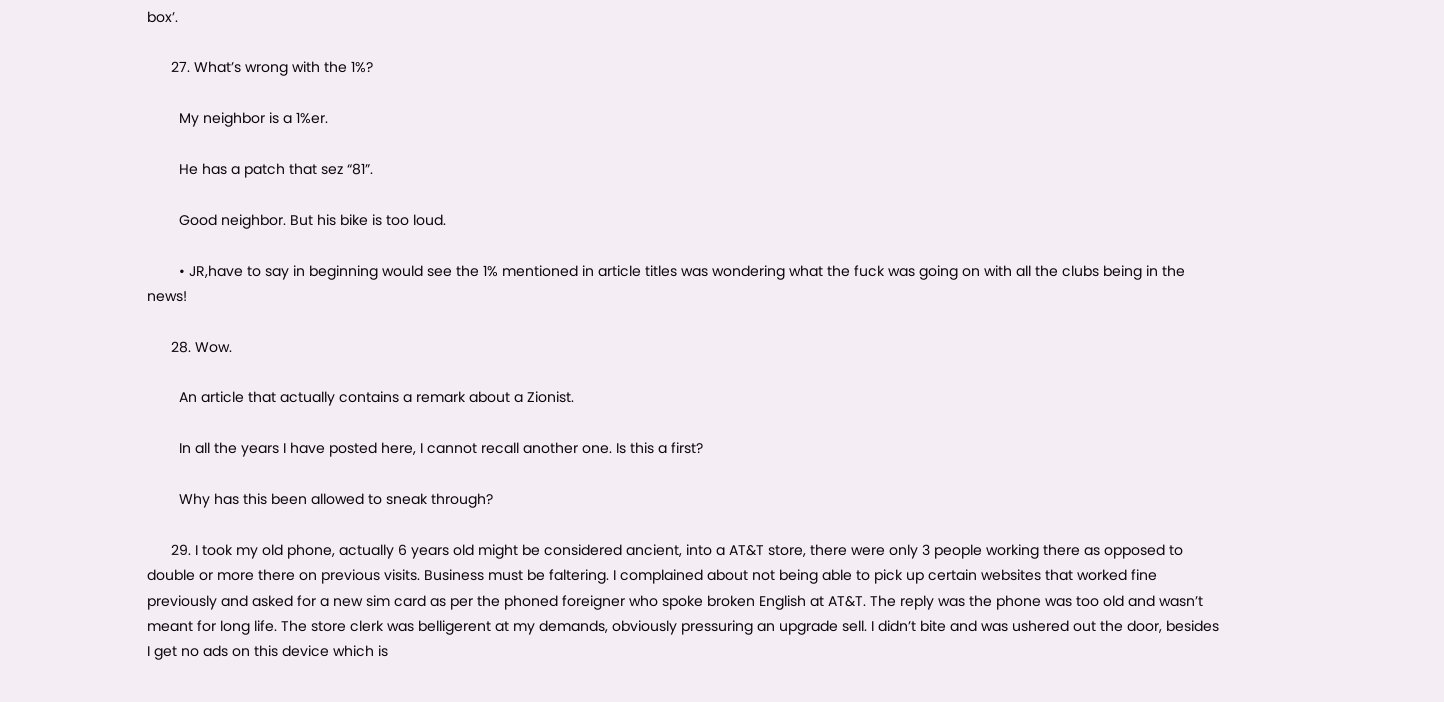box’.

      27. What’s wrong with the 1%?

        My neighbor is a 1%er.

        He has a patch that sez “81”.

        Good neighbor. But his bike is too loud.

        • JR,have to say in beginning would see the 1% mentioned in article titles was wondering what the fuck was going on with all the clubs being in the news!

      28. Wow.

        An article that actually contains a remark about a Zionist.

        In all the years I have posted here, I cannot recall another one. Is this a first?

        Why has this been allowed to sneak through?

      29. I took my old phone, actually 6 years old might be considered ancient, into a AT&T store, there were only 3 people working there as opposed to double or more there on previous visits. Business must be faltering. I complained about not being able to pick up certain websites that worked fine previously and asked for a new sim card as per the phoned foreigner who spoke broken English at AT&T. The reply was the phone was too old and wasn’t meant for long life. The store clerk was belligerent at my demands, obviously pressuring an upgrade sell. I didn’t bite and was ushered out the door, besides I get no ads on this device which is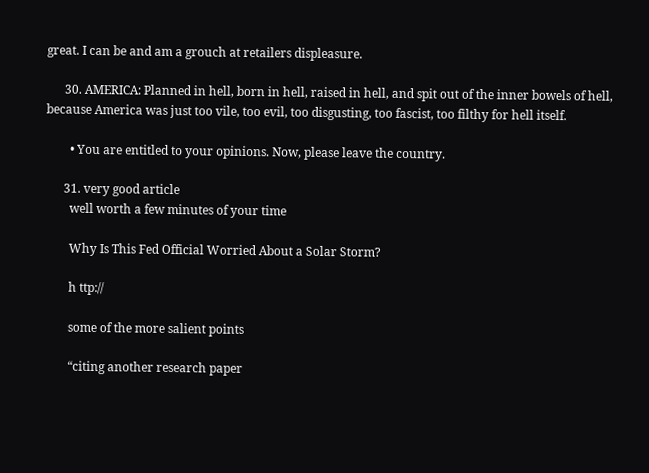great. I can be and am a grouch at retailers displeasure.

      30. AMERICA: Planned in hell, born in hell, raised in hell, and spit out of the inner bowels of hell, because America was just too vile, too evil, too disgusting, too fascist, too filthy for hell itself.

        • You are entitled to your opinions. Now, please leave the country.

      31. very good article
        well worth a few minutes of your time

        Why Is This Fed Official Worried About a Solar Storm?

        h ttp://

        some of the more salient points

        “citing another research paper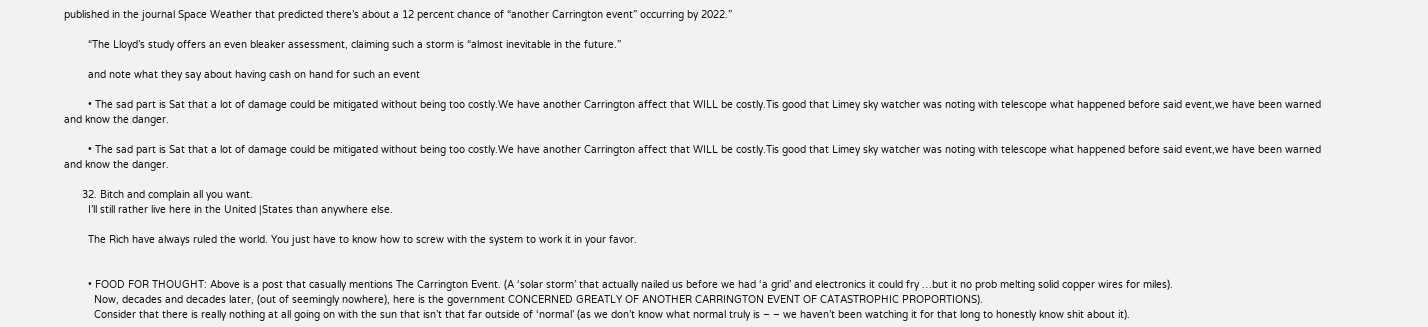published in the journal Space Weather that predicted there’s about a 12 percent chance of “another Carrington event” occurring by 2022.”

        “The Lloyd’s study offers an even bleaker assessment, claiming such a storm is “almost inevitable in the future.”

        and note what they say about having cash on hand for such an event

        • The sad part is Sat that a lot of damage could be mitigated without being too costly.We have another Carrington affect that WILL be costly.Tis good that Limey sky watcher was noting with telescope what happened before said event,we have been warned and know the danger.

        • The sad part is Sat that a lot of damage could be mitigated without being too costly.We have another Carrington affect that WILL be costly.Tis good that Limey sky watcher was noting with telescope what happened before said event,we have been warned and know the danger.

      32. Bitch and complain all you want.
        I’ll still rather live here in the United |States than anywhere else.

        The Rich have always ruled the world. You just have to know how to screw with the system to work it in your favor.


        • FOOD FOR THOUGHT: Above is a post that casually mentions The Carrington Event. (A ‘solar storm’ that actually nailed us before we had ‘a grid’ and electronics it could fry …but it no prob melting solid copper wires for miles).
          Now, decades and decades later, (out of seemingly nowhere), here is the government CONCERNED GREATLY OF ANOTHER CARRINGTON EVENT OF CATASTROPHIC PROPORTIONS).
          Consider that there is really nothing at all going on with the sun that isn’t that far outside of ‘normal’ (as we don’t know what normal truly is – – we haven’t been watching it for that long to honestly know shit about it).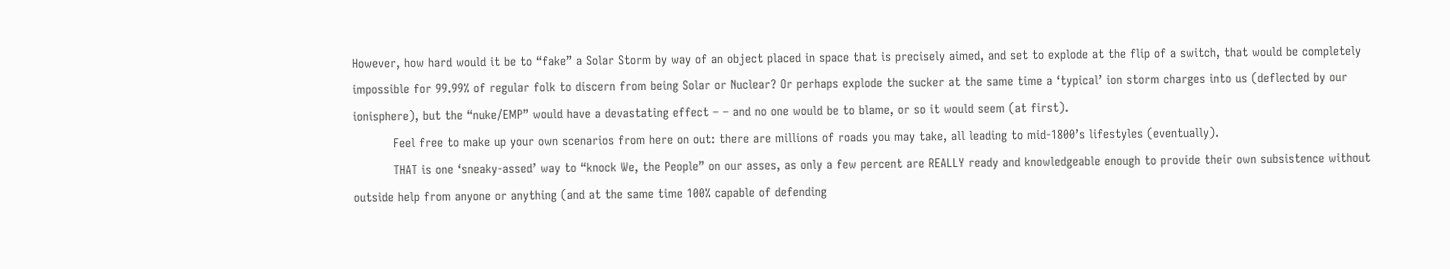However, how hard would it be to “fake” a Solar Storm by way of an object placed in space that is precisely aimed, and set to explode at the flip of a switch, that would be completely impossible for 99.99% of regular folk to discern from being Solar or Nuclear? Or perhaps explode the sucker at the same time a ‘typical’ ion storm charges into us (deflected by our ionisphere), but the “nuke/EMP” would have a devastating effect – – and no one would be to blame, or so it would seem (at first).
          Feel free to make up your own scenarios from here on out: there are millions of roads you may take, all leading to mid-1800’s lifestyles (eventually).
          THAT is one ‘sneaky-assed’ way to “knock We, the People” on our asses, as only a few percent are REALLY ready and knowledgeable enough to provide their own subsistence without outside help from anyone or anything (and at the same time 100% capable of defending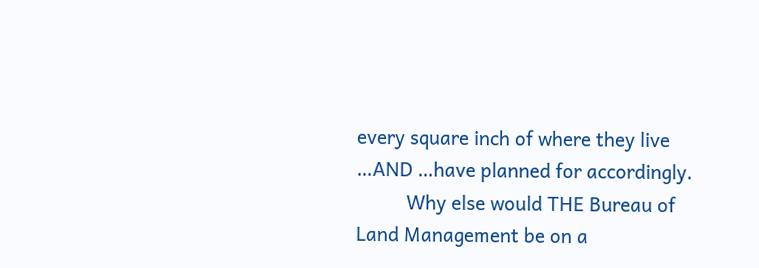every square inch of where they live …AND …have planned for accordingly.
          Why else would THE Bureau of Land Management be on a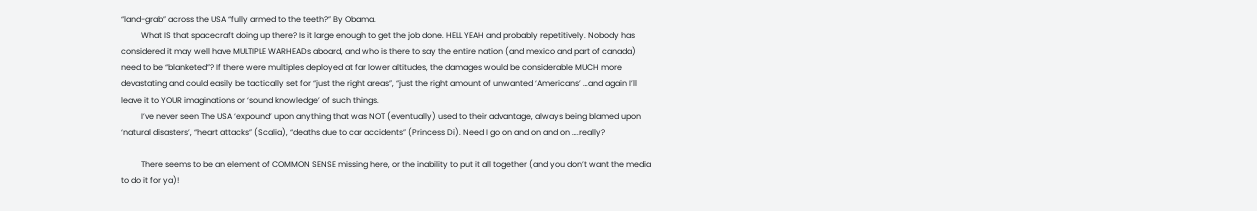“land-grab” across the USA “fully armed to the teeth?” By Obama.
          What IS that spacecraft doing up there? Is it large enough to get the job done. HELL YEAH and probably repetitively. Nobody has considered it may well have MULTIPLE WARHEADs aboard, and who is there to say the entire nation (and mexico and part of canada) need to be “blanketed”? If there were multiples deployed at far lower altitudes, the damages would be considerable MUCH more devastating and could easily be tactically set for “just the right areas”, “just the right amount of unwanted ‘Americans’ …and again I’ll leave it to YOUR imaginations or ‘sound knowledge’ of such things.
          I’ve never seen The USA ‘expound’ upon anything that was NOT (eventually) used to their advantage, always being blamed upon ‘natural disasters’, “heart attacks” (Scalia), “deaths due to car accidents” (Princess Di). Need I go on and on and on ….really?

          There seems to be an element of COMMON SENSE missing here, or the inability to put it all together (and you don’t want the media to do it for ya)!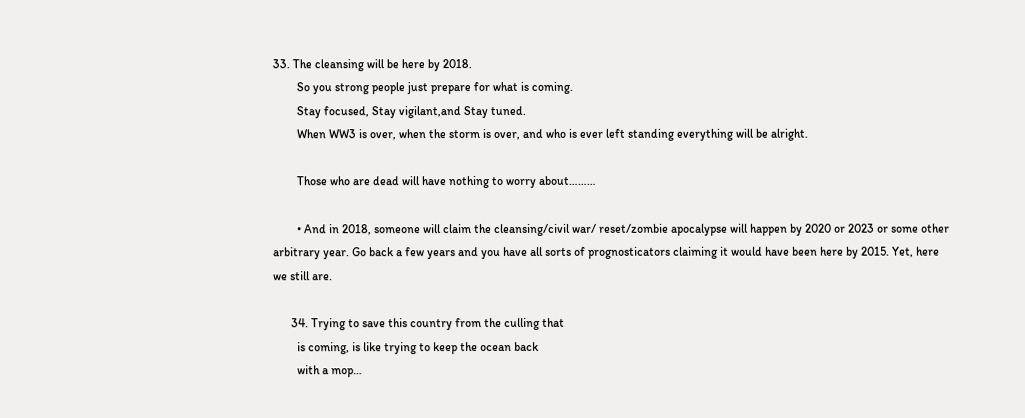33. The cleansing will be here by 2018.
        So you strong people just prepare for what is coming.
        Stay focused, Stay vigilant,and Stay tuned.
        When WW3 is over, when the storm is over, and who is ever left standing everything will be alright.

        Those who are dead will have nothing to worry about………

        • And in 2018, someone will claim the cleansing/civil war/ reset/zombie apocalypse will happen by 2020 or 2023 or some other arbitrary year. Go back a few years and you have all sorts of prognosticators claiming it would have been here by 2015. Yet, here we still are.

      34. Trying to save this country from the culling that
        is coming, is like trying to keep the ocean back
        with a mop…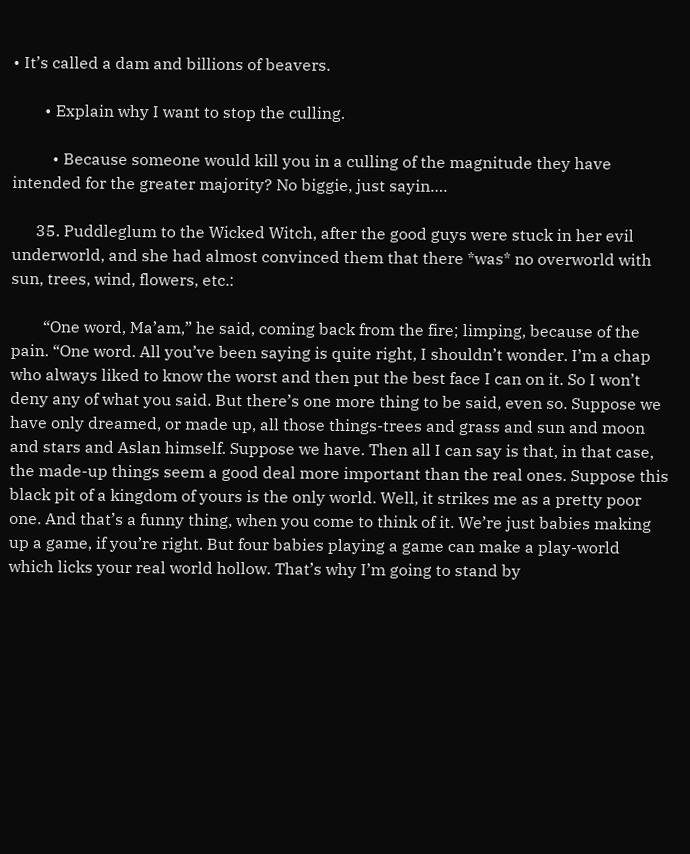• It’s called a dam and billions of beavers.

        • Explain why I want to stop the culling.

          • Because someone would kill you in a culling of the magnitude they have intended for the greater majority? No biggie, just sayin….

      35. Puddleglum to the Wicked Witch, after the good guys were stuck in her evil underworld, and she had almost convinced them that there *was* no overworld with sun, trees, wind, flowers, etc.:

        “One word, Ma’am,” he said, coming back from the fire; limping, because of the pain. “One word. All you’ve been saying is quite right, I shouldn’t wonder. I’m a chap who always liked to know the worst and then put the best face I can on it. So I won’t deny any of what you said. But there’s one more thing to be said, even so. Suppose we have only dreamed, or made up, all those things-trees and grass and sun and moon and stars and Aslan himself. Suppose we have. Then all I can say is that, in that case, the made-up things seem a good deal more important than the real ones. Suppose this black pit of a kingdom of yours is the only world. Well, it strikes me as a pretty poor one. And that’s a funny thing, when you come to think of it. We’re just babies making up a game, if you’re right. But four babies playing a game can make a play-world which licks your real world hollow. That’s why I’m going to stand by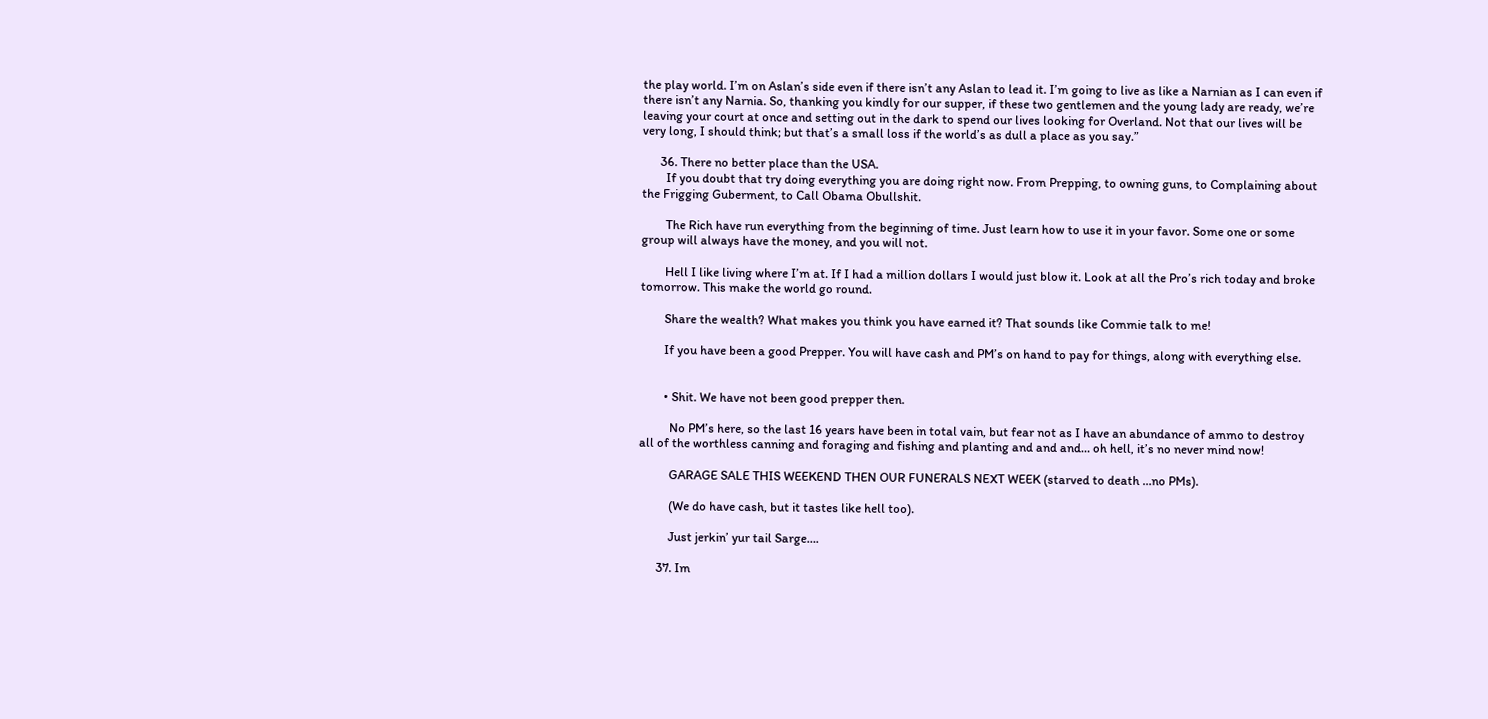the play world. I’m on Aslan’s side even if there isn’t any Aslan to lead it. I’m going to live as like a Narnian as I can even if there isn’t any Narnia. So, thanking you kindly for our supper, if these two gentlemen and the young lady are ready, we’re leaving your court at once and setting out in the dark to spend our lives looking for Overland. Not that our lives will be very long, I should think; but that’s a small loss if the world’s as dull a place as you say.”

      36. There no better place than the USA.
        If you doubt that try doing everything you are doing right now. From Prepping, to owning guns, to Complaining about the Frigging Guberment, to Call Obama Obullshit.

        The Rich have run everything from the beginning of time. Just learn how to use it in your favor. Some one or some group will always have the money, and you will not.

        Hell I like living where I’m at. If I had a million dollars I would just blow it. Look at all the Pro’s rich today and broke tomorrow. This make the world go round.

        Share the wealth? What makes you think you have earned it? That sounds like Commie talk to me!

        If you have been a good Prepper. You will have cash and PM’s on hand to pay for things, along with everything else.


        • Shit. We have not been good prepper then.

          No PM’s here, so the last 16 years have been in total vain, but fear not as I have an abundance of ammo to destroy all of the worthless canning and foraging and fishing and planting and and and… oh hell, it’s no never mind now!

          GARAGE SALE THIS WEEKEND THEN OUR FUNERALS NEXT WEEK (starved to death …no PMs).

          (We do have cash, but it tastes like hell too).

          Just jerkin’ yur tail Sarge….

      37. Im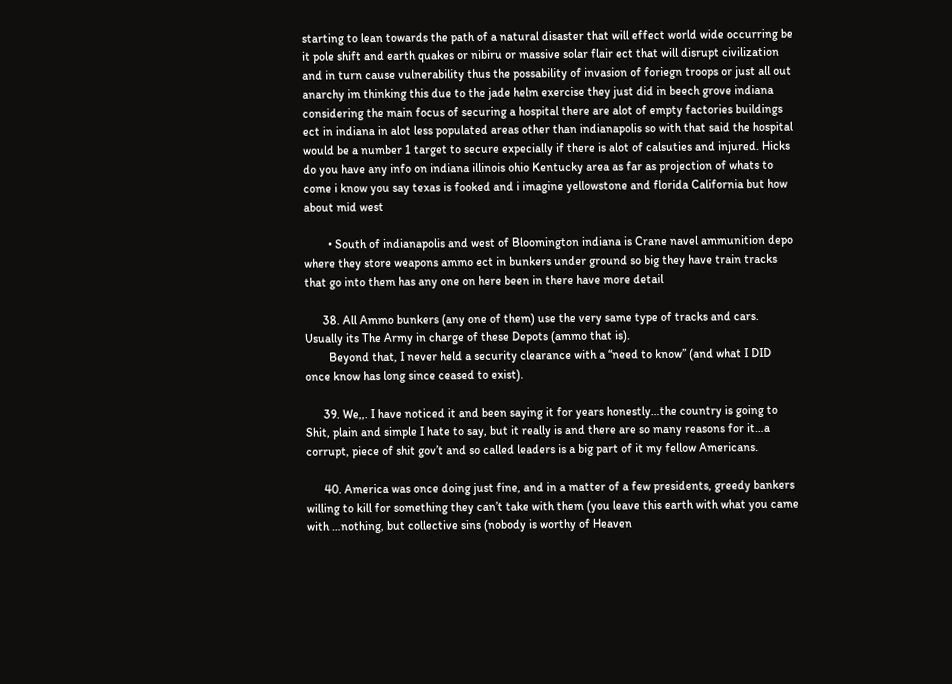starting to lean towards the path of a natural disaster that will effect world wide occurring be it pole shift and earth quakes or nibiru or massive solar flair ect that will disrupt civilization and in turn cause vulnerability thus the possability of invasion of foriegn troops or just all out anarchy im thinking this due to the jade helm exercise they just did in beech grove indiana considering the main focus of securing a hospital there are alot of empty factories buildings ect in indiana in alot less populated areas other than indianapolis so with that said the hospital would be a number 1 target to secure expecially if there is alot of calsuties and injured. Hicks do you have any info on indiana illinois ohio Kentucky area as far as projection of whats to come i know you say texas is fooked and i imagine yellowstone and florida California but how about mid west

        • South of indianapolis and west of Bloomington indiana is Crane navel ammunition depo where they store weapons ammo ect in bunkers under ground so big they have train tracks that go into them has any one on here been in there have more detail

      38. All Ammo bunkers (any one of them) use the very same type of tracks and cars. Usually its The Army in charge of these Depots (ammo that is).
        Beyond that, I never held a security clearance with a “need to know” (and what I DID once know has long since ceased to exist).

      39. We,,. I have noticed it and been saying it for years honestly…the country is going to Shit, plain and simple I hate to say, but it really is and there are so many reasons for it…a corrupt, piece of shit gov’t and so called leaders is a big part of it my fellow Americans.

      40. America was once doing just fine, and in a matter of a few presidents, greedy bankers willing to kill for something they can’t take with them (you leave this earth with what you came with …nothing, but collective sins (nobody is worthy of Heaven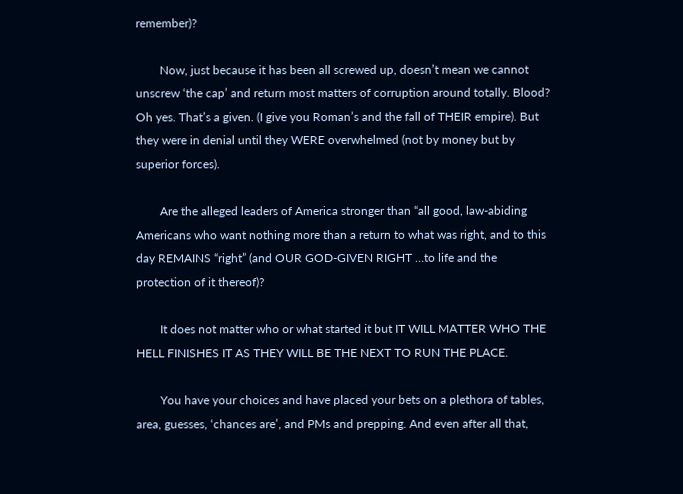remember)?

        Now, just because it has been all screwed up, doesn’t mean we cannot unscrew ‘the cap’ and return most matters of corruption around totally. Blood? Oh yes. That’s a given. (I give you Roman’s and the fall of THEIR empire). But they were in denial until they WERE overwhelmed (not by money but by superior forces).

        Are the alleged leaders of America stronger than “all good, law-abiding Americans who want nothing more than a return to what was right, and to this day REMAINS “right” (and OUR GOD-GIVEN RIGHT …to life and the protection of it thereof)?

        It does not matter who or what started it but IT WILL MATTER WHO THE HELL FINISHES IT AS THEY WILL BE THE NEXT TO RUN THE PLACE.

        You have your choices and have placed your bets on a plethora of tables, area, guesses, ‘chances are’, and PMs and prepping. And even after all that,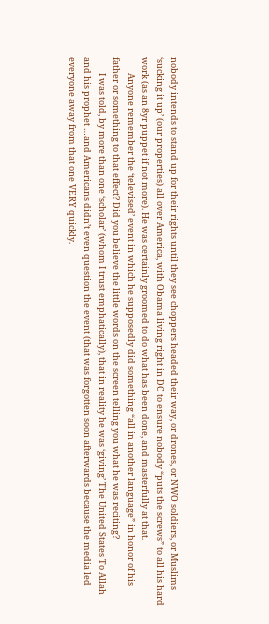nobody intends to stand up for their rights until they see choppers headed their way, or drones, or NWO soldiers, or Muslims ‘sucking it up’ (our properties) all over America, with Obama living right in DC to ensure nobody “puts the screws” to all his hard work (as an 8yr puppet if not more). He was certainly groomed to do what has been done, and masterfully at that.
        Anyone remember the ‘televised’ event in which he supposedly did something “all in another language” in honor of his father or something to that effect? Did you believe the little words on the screen telling you what he was reciting?
        I was told, by more than one ‘scholar’ (whom I trust emphatically), that in reality he was ‘giving’ The United States To Allah and his prophet …and Americans didn’t even question the event (that was forgotten soon afterwards because the media led everyone away from that one VERY quickly.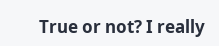True or not? I really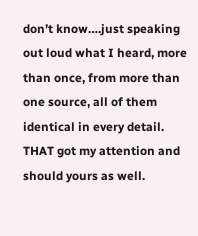don’t know….just speaking out loud what I heard, more than once, from more than one source, all of them identical in every detail. THAT got my attention and should yours as well.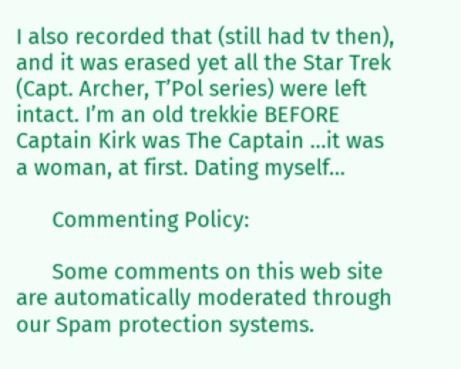I also recorded that (still had tv then), and it was erased yet all the Star Trek (Capt. Archer, T’Pol series) were left intact. I’m an old trekkie BEFORE Captain Kirk was The Captain …it was a woman, at first. Dating myself…

      Commenting Policy:

      Some comments on this web site are automatically moderated through our Spam protection systems.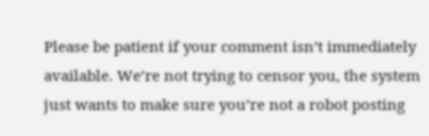Please be patient if your comment isn’t immediately available. We’re not trying to censor you, the system just wants to make sure you’re not a robot posting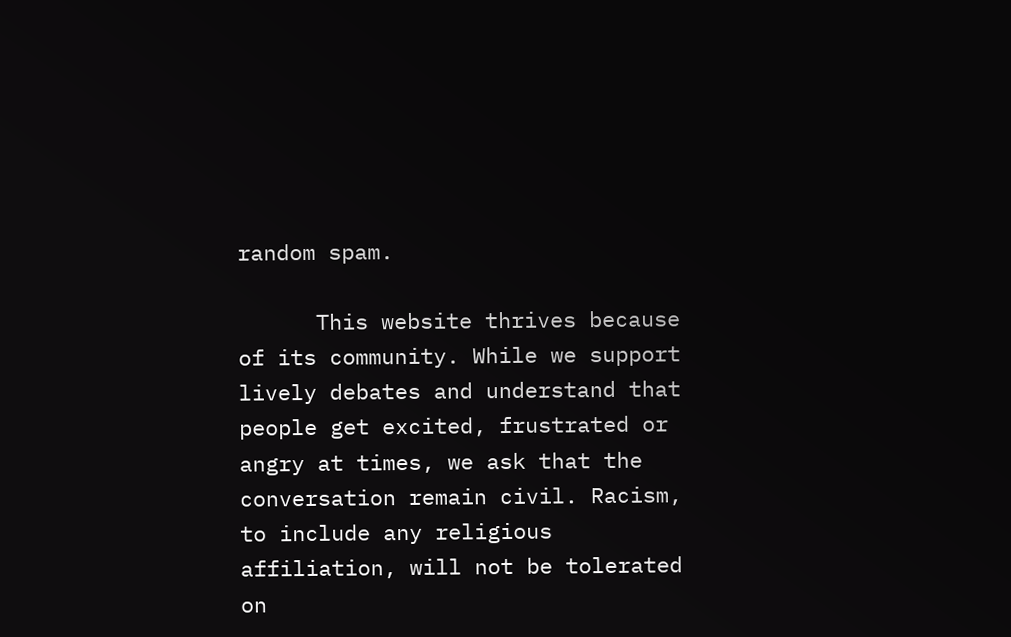random spam.

      This website thrives because of its community. While we support lively debates and understand that people get excited, frustrated or angry at times, we ask that the conversation remain civil. Racism, to include any religious affiliation, will not be tolerated on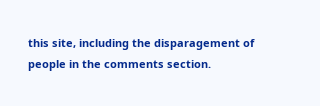this site, including the disparagement of people in the comments section.